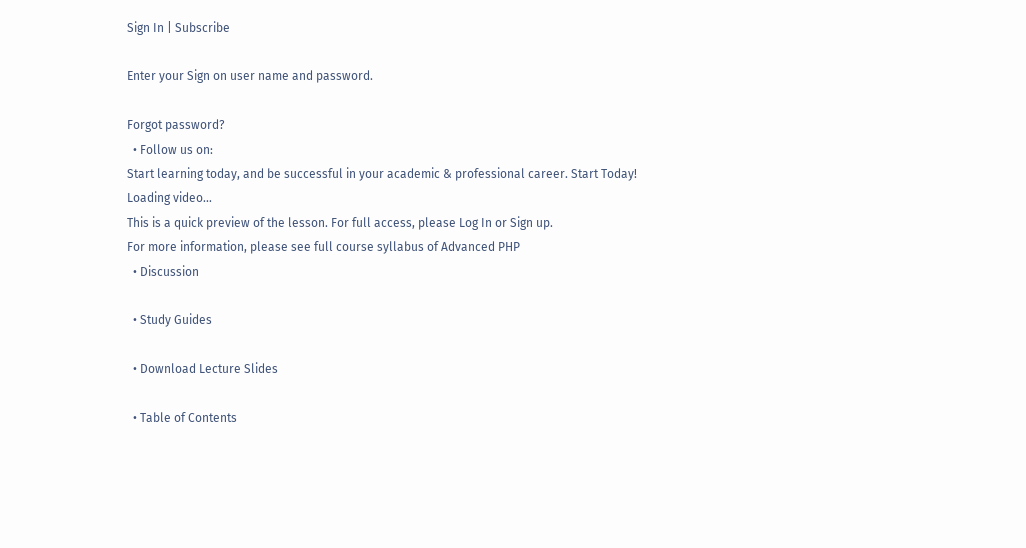Sign In | Subscribe

Enter your Sign on user name and password.

Forgot password?
  • Follow us on:
Start learning today, and be successful in your academic & professional career. Start Today!
Loading video...
This is a quick preview of the lesson. For full access, please Log In or Sign up.
For more information, please see full course syllabus of Advanced PHP
  • Discussion

  • Study Guides

  • Download Lecture Slides

  • Table of Contents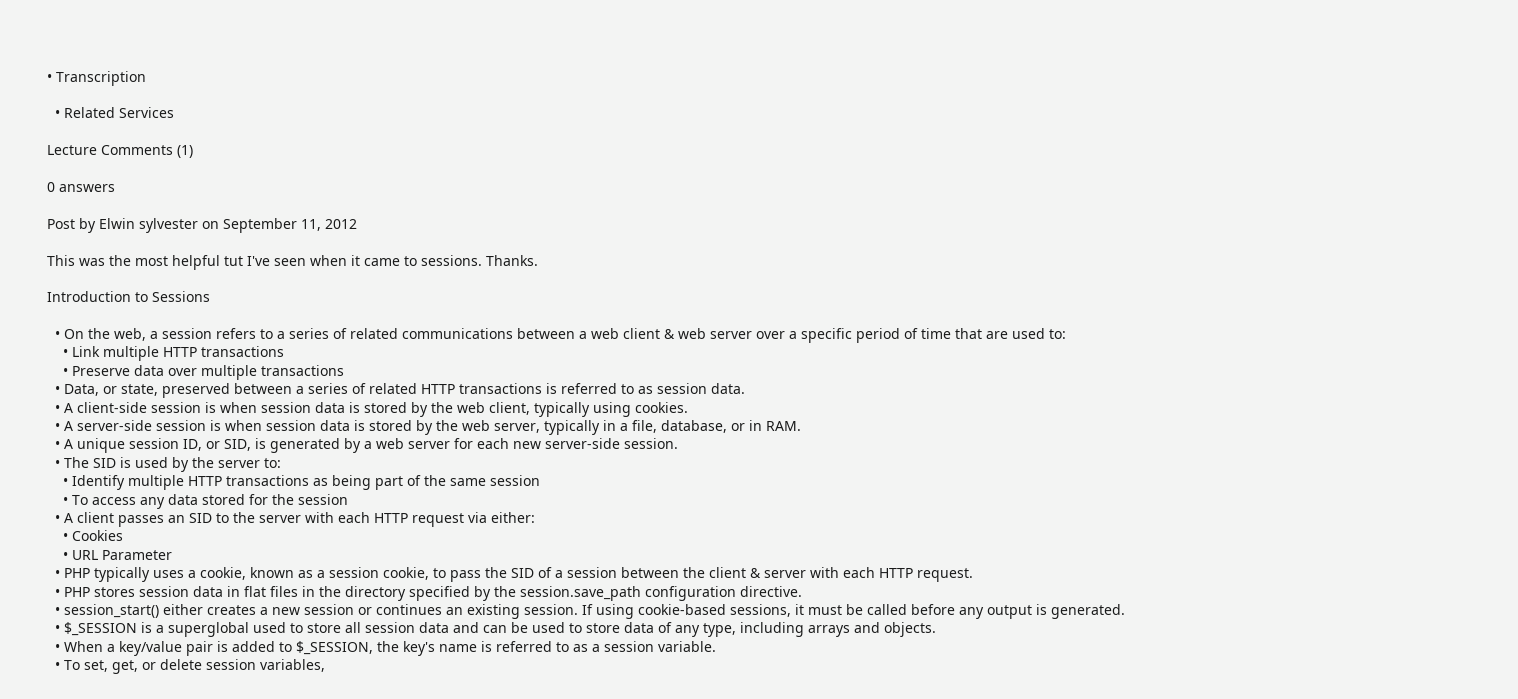• Transcription

  • Related Services

Lecture Comments (1)

0 answers

Post by Elwin sylvester on September 11, 2012

This was the most helpful tut I've seen when it came to sessions. Thanks.

Introduction to Sessions

  • On the web, a session refers to a series of related communications between a web client & web server over a specific period of time that are used to:
    • Link multiple HTTP transactions
    • Preserve data over multiple transactions
  • Data, or state, preserved between a series of related HTTP transactions is referred to as session data.
  • A client-side session is when session data is stored by the web client, typically using cookies.
  • A server-side session is when session data is stored by the web server, typically in a file, database, or in RAM.
  • A unique session ID, or SID, is generated by a web server for each new server-side session.
  • The SID is used by the server to:
    • Identify multiple HTTP transactions as being part of the same session
    • To access any data stored for the session
  • A client passes an SID to the server with each HTTP request via either:
    • Cookies
    • URL Parameter
  • PHP typically uses a cookie, known as a session cookie, to pass the SID of a session between the client & server with each HTTP request.
  • PHP stores session data in flat files in the directory specified by the session.save_path configuration directive.
  • session_start() either creates a new session or continues an existing session. If using cookie-based sessions, it must be called before any output is generated.
  • $_SESSION is a superglobal used to store all session data and can be used to store data of any type, including arrays and objects.
  • When a key/value pair is added to $_SESSION, the key's name is referred to as a session variable.
  • To set, get, or delete session variables,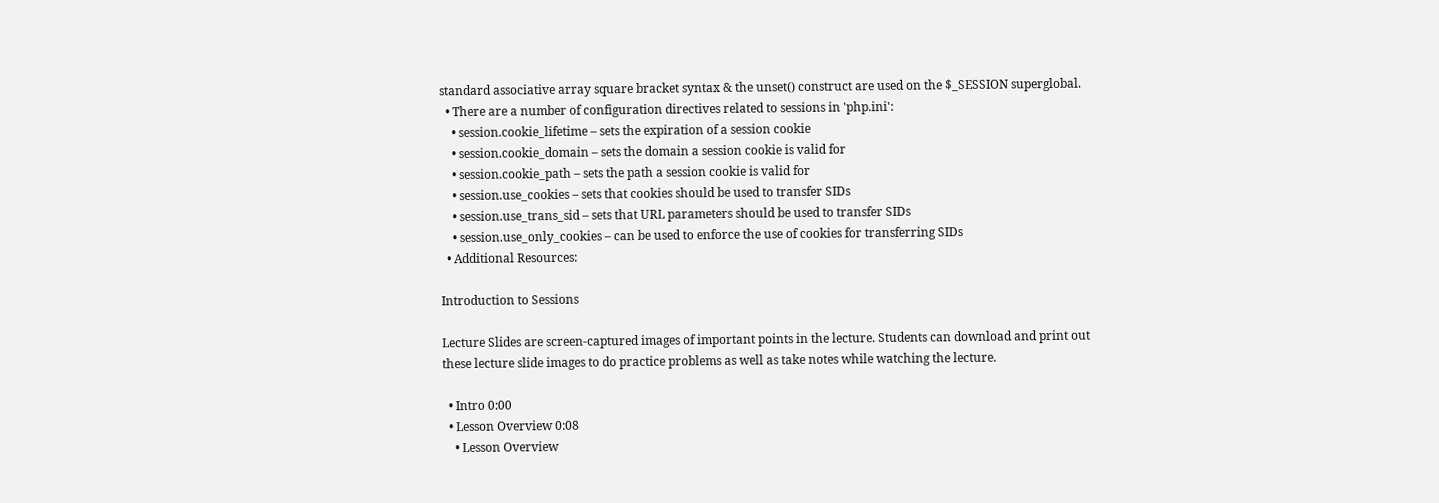standard associative array square bracket syntax & the unset() construct are used on the $_SESSION superglobal.
  • There are a number of configuration directives related to sessions in 'php.ini':
    • session.cookie_lifetime – sets the expiration of a session cookie
    • session.cookie_domain – sets the domain a session cookie is valid for
    • session.cookie_path – sets the path a session cookie is valid for
    • session.use_cookies – sets that cookies should be used to transfer SIDs
    • session.use_trans_sid – sets that URL parameters should be used to transfer SIDs
    • session.use_only_cookies – can be used to enforce the use of cookies for transferring SIDs
  • Additional Resources:

Introduction to Sessions

Lecture Slides are screen-captured images of important points in the lecture. Students can download and print out these lecture slide images to do practice problems as well as take notes while watching the lecture.

  • Intro 0:00
  • Lesson Overview 0:08
    • Lesson Overview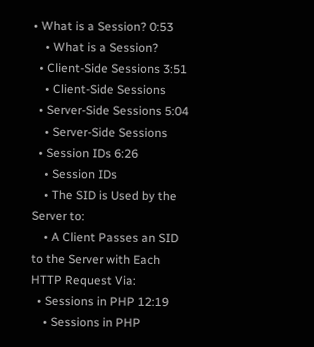• What is a Session? 0:53
    • What is a Session?
  • Client-Side Sessions 3:51
    • Client-Side Sessions
  • Server-Side Sessions 5:04
    • Server-Side Sessions
  • Session IDs 6:26
    • Session IDs
    • The SID is Used by the Server to:
    • A Client Passes an SID to the Server with Each HTTP Request Via:
  • Sessions in PHP 12:19
    • Sessions in PHP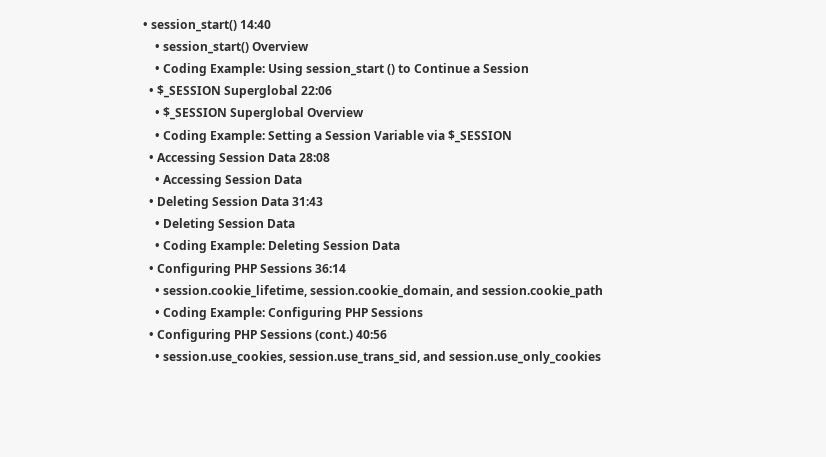• session_start() 14:40
    • session_start() Overview
    • Coding Example: Using session_start () to Continue a Session
  • $_SESSION Superglobal 22:06
    • $_SESSION Superglobal Overview
    • Coding Example: Setting a Session Variable via $_SESSION
  • Accessing Session Data 28:08
    • Accessing Session Data
  • Deleting Session Data 31:43
    • Deleting Session Data
    • Coding Example: Deleting Session Data
  • Configuring PHP Sessions 36:14
    • session.cookie_lifetime, session.cookie_domain, and session.cookie_path
    • Coding Example: Configuring PHP Sessions
  • Configuring PHP Sessions (cont.) 40:56
    • session.use_cookies, session.use_trans_sid, and session.use_only_cookies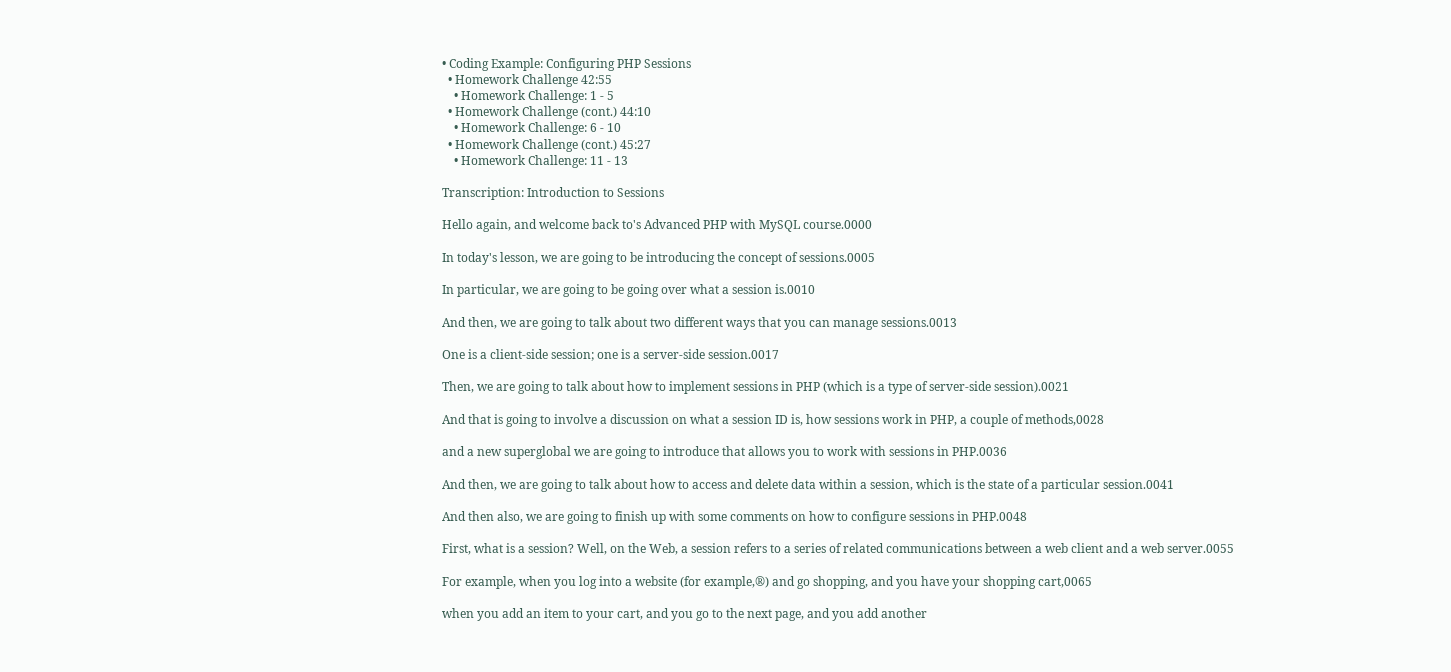• Coding Example: Configuring PHP Sessions
  • Homework Challenge 42:55
    • Homework Challenge: 1 - 5
  • Homework Challenge (cont.) 44:10
    • Homework Challenge: 6 - 10
  • Homework Challenge (cont.) 45:27
    • Homework Challenge: 11 - 13

Transcription: Introduction to Sessions

Hello again, and welcome back to's Advanced PHP with MySQL course.0000

In today's lesson, we are going to be introducing the concept of sessions.0005

In particular, we are going to be going over what a session is.0010

And then, we are going to talk about two different ways that you can manage sessions.0013

One is a client-side session; one is a server-side session.0017

Then, we are going to talk about how to implement sessions in PHP (which is a type of server-side session).0021

And that is going to involve a discussion on what a session ID is, how sessions work in PHP, a couple of methods,0028

and a new superglobal we are going to introduce that allows you to work with sessions in PHP.0036

And then, we are going to talk about how to access and delete data within a session, which is the state of a particular session.0041

And then also, we are going to finish up with some comments on how to configure sessions in PHP.0048

First, what is a session? Well, on the Web, a session refers to a series of related communications between a web client and a web server.0055

For example, when you log into a website (for example,®) and go shopping, and you have your shopping cart,0065

when you add an item to your cart, and you go to the next page, and you add another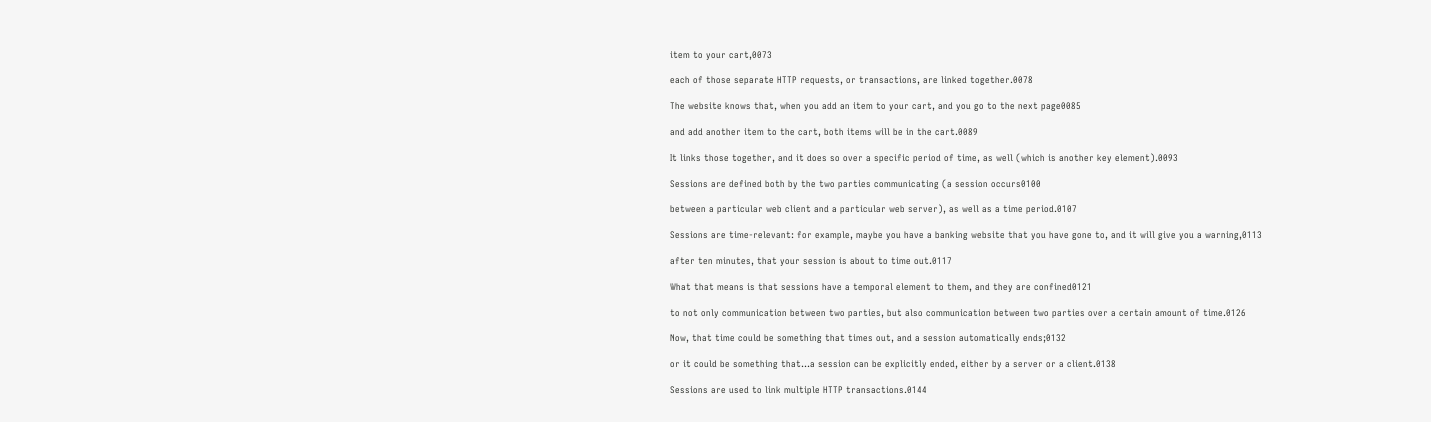item to your cart,0073

each of those separate HTTP requests, or transactions, are linked together.0078

The website knows that, when you add an item to your cart, and you go to the next page0085

and add another item to the cart, both items will be in the cart.0089

It links those together, and it does so over a specific period of time, as well (which is another key element).0093

Sessions are defined both by the two parties communicating (a session occurs0100

between a particular web client and a particular web server), as well as a time period.0107

Sessions are time-relevant: for example, maybe you have a banking website that you have gone to, and it will give you a warning,0113

after ten minutes, that your session is about to time out.0117

What that means is that sessions have a temporal element to them, and they are confined0121

to not only communication between two parties, but also communication between two parties over a certain amount of time.0126

Now, that time could be something that times out, and a session automatically ends;0132

or it could be something that...a session can be explicitly ended, either by a server or a client.0138

Sessions are used to link multiple HTTP transactions.0144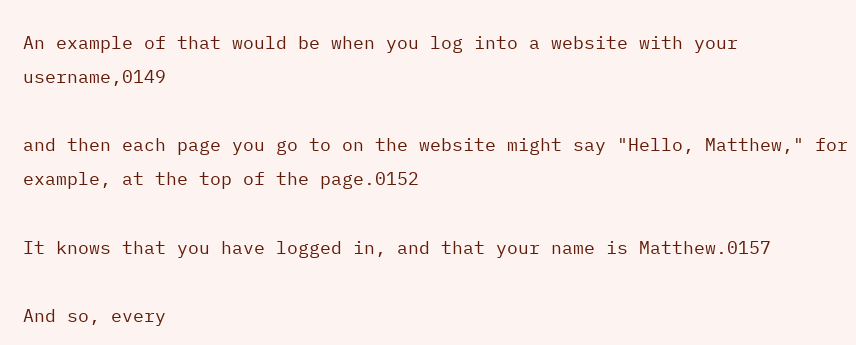An example of that would be when you log into a website with your username,0149

and then each page you go to on the website might say "Hello, Matthew," for example, at the top of the page.0152

It knows that you have logged in, and that your name is Matthew.0157

And so, every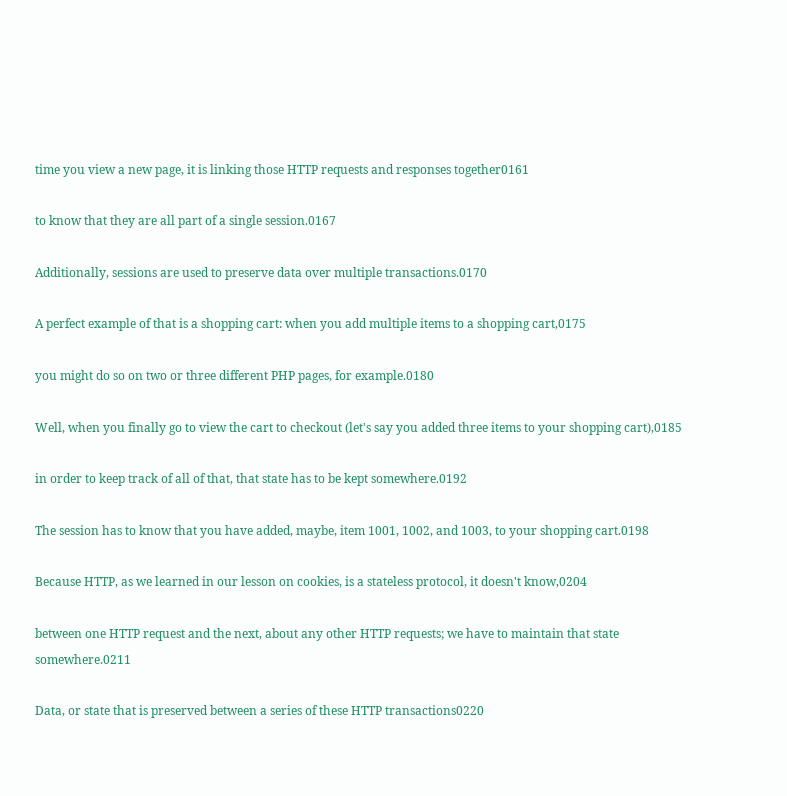time you view a new page, it is linking those HTTP requests and responses together0161

to know that they are all part of a single session.0167

Additionally, sessions are used to preserve data over multiple transactions.0170

A perfect example of that is a shopping cart: when you add multiple items to a shopping cart,0175

you might do so on two or three different PHP pages, for example.0180

Well, when you finally go to view the cart to checkout (let's say you added three items to your shopping cart),0185

in order to keep track of all of that, that state has to be kept somewhere.0192

The session has to know that you have added, maybe, item 1001, 1002, and 1003, to your shopping cart.0198

Because HTTP, as we learned in our lesson on cookies, is a stateless protocol, it doesn't know,0204

between one HTTP request and the next, about any other HTTP requests; we have to maintain that state somewhere.0211

Data, or state that is preserved between a series of these HTTP transactions0220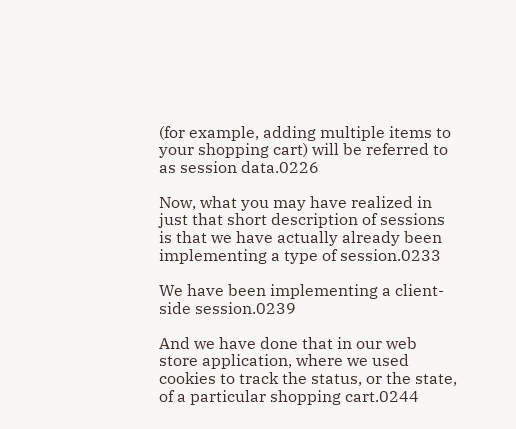(for example, adding multiple items to your shopping cart) will be referred to as session data.0226

Now, what you may have realized in just that short description of sessions is that we have actually already been implementing a type of session.0233

We have been implementing a client-side session.0239

And we have done that in our web store application, where we used cookies to track the status, or the state, of a particular shopping cart.0244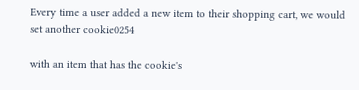Every time a user added a new item to their shopping cart, we would set another cookie0254

with an item that has the cookie's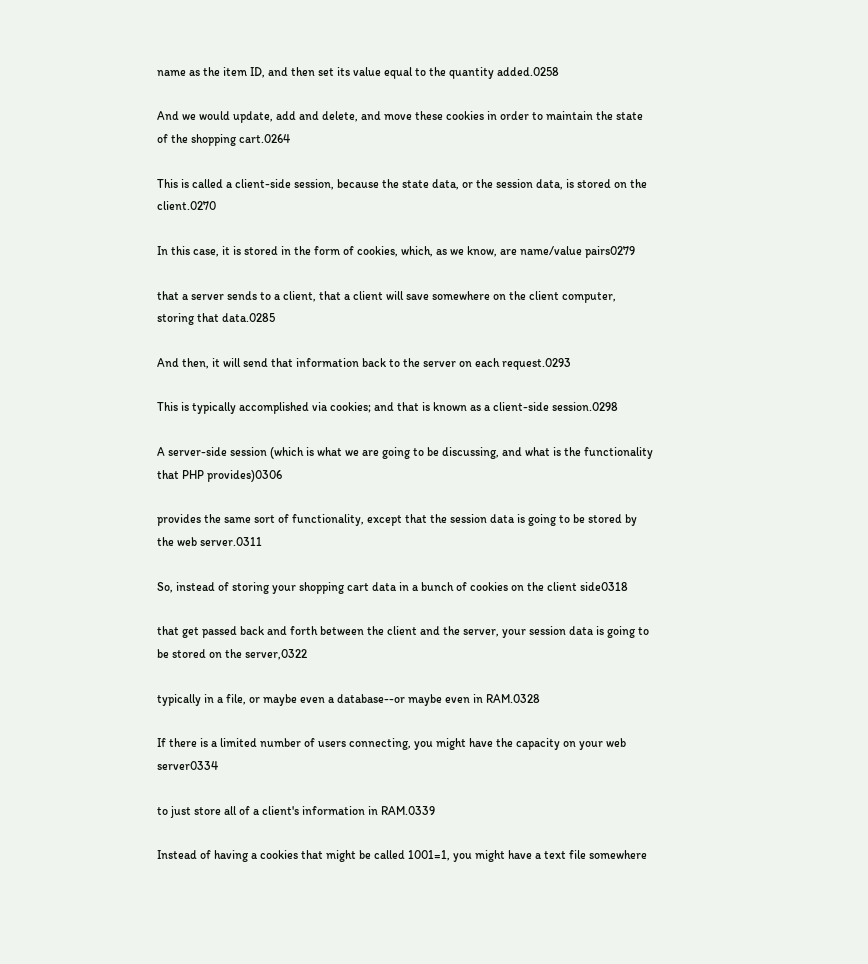name as the item ID, and then set its value equal to the quantity added.0258

And we would update, add and delete, and move these cookies in order to maintain the state of the shopping cart.0264

This is called a client-side session, because the state data, or the session data, is stored on the client.0270

In this case, it is stored in the form of cookies, which, as we know, are name/value pairs0279

that a server sends to a client, that a client will save somewhere on the client computer, storing that data.0285

And then, it will send that information back to the server on each request.0293

This is typically accomplished via cookies; and that is known as a client-side session.0298

A server-side session (which is what we are going to be discussing, and what is the functionality that PHP provides)0306

provides the same sort of functionality, except that the session data is going to be stored by the web server.0311

So, instead of storing your shopping cart data in a bunch of cookies on the client side0318

that get passed back and forth between the client and the server, your session data is going to be stored on the server,0322

typically in a file, or maybe even a database--or maybe even in RAM.0328

If there is a limited number of users connecting, you might have the capacity on your web server0334

to just store all of a client's information in RAM.0339

Instead of having a cookies that might be called 1001=1, you might have a text file somewhere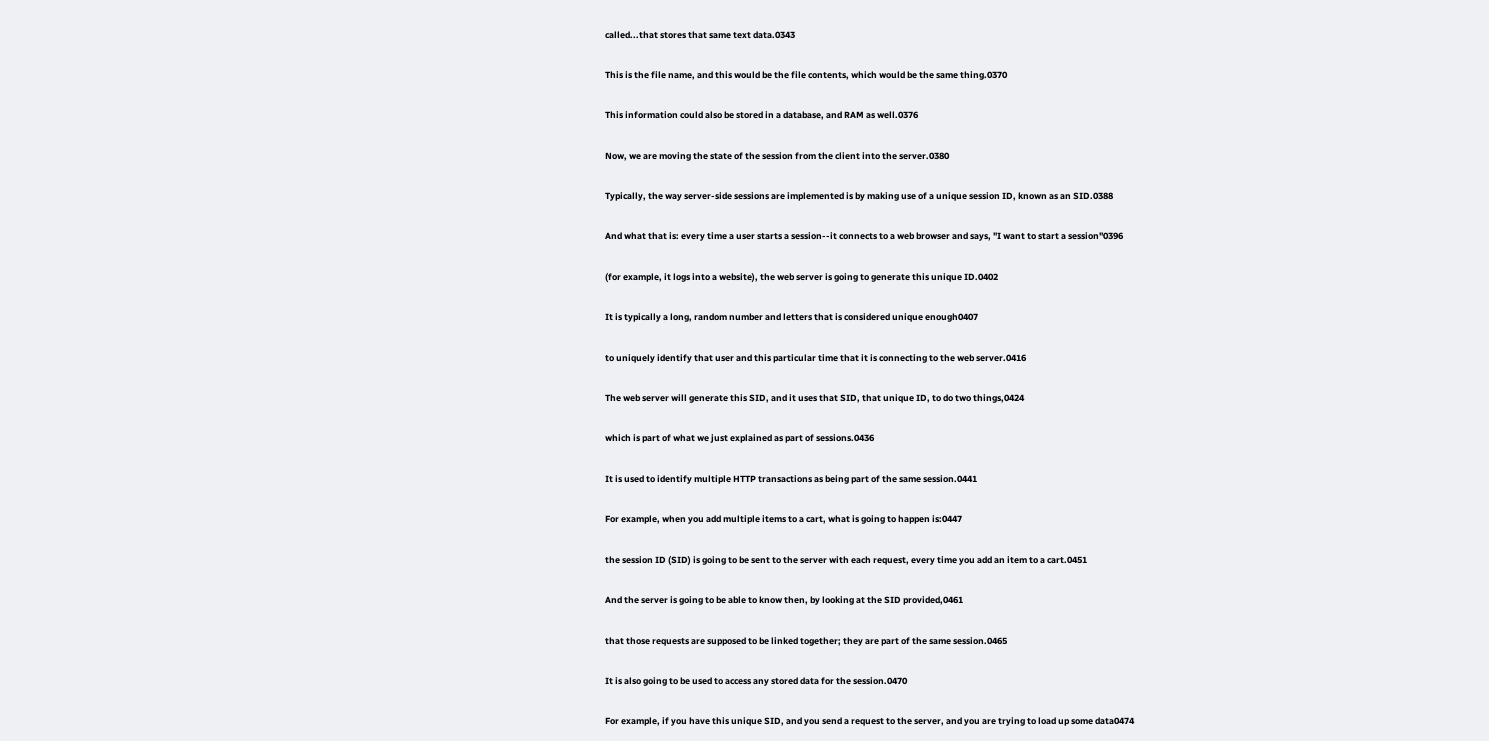called...that stores that same text data.0343

This is the file name, and this would be the file contents, which would be the same thing.0370

This information could also be stored in a database, and RAM as well.0376

Now, we are moving the state of the session from the client into the server.0380

Typically, the way server-side sessions are implemented is by making use of a unique session ID, known as an SID.0388

And what that is: every time a user starts a session--it connects to a web browser and says, "I want to start a session"0396

(for example, it logs into a website), the web server is going to generate this unique ID.0402

It is typically a long, random number and letters that is considered unique enough0407

to uniquely identify that user and this particular time that it is connecting to the web server.0416

The web server will generate this SID, and it uses that SID, that unique ID, to do two things,0424

which is part of what we just explained as part of sessions.0436

It is used to identify multiple HTTP transactions as being part of the same session.0441

For example, when you add multiple items to a cart, what is going to happen is:0447

the session ID (SID) is going to be sent to the server with each request, every time you add an item to a cart.0451

And the server is going to be able to know then, by looking at the SID provided,0461

that those requests are supposed to be linked together; they are part of the same session.0465

It is also going to be used to access any stored data for the session.0470

For example, if you have this unique SID, and you send a request to the server, and you are trying to load up some data0474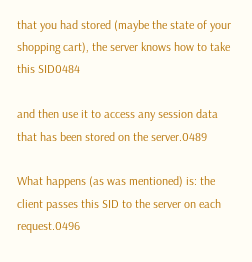that you had stored (maybe the state of your shopping cart), the server knows how to take this SID0484

and then use it to access any session data that has been stored on the server.0489

What happens (as was mentioned) is: the client passes this SID to the server on each request.0496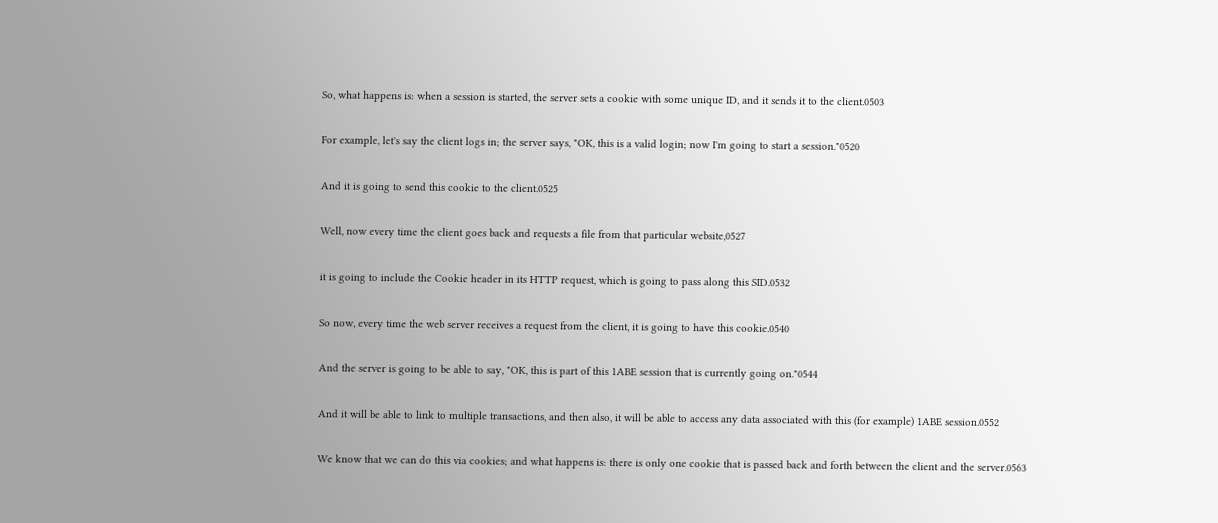So, what happens is: when a session is started, the server sets a cookie with some unique ID, and it sends it to the client.0503

For example, let's say the client logs in; the server says, "OK, this is a valid login; now I'm going to start a session."0520

And it is going to send this cookie to the client.0525

Well, now every time the client goes back and requests a file from that particular website,0527

it is going to include the Cookie header in its HTTP request, which is going to pass along this SID.0532

So now, every time the web server receives a request from the client, it is going to have this cookie.0540

And the server is going to be able to say, "OK, this is part of this 1ABE session that is currently going on."0544

And it will be able to link to multiple transactions, and then also, it will be able to access any data associated with this (for example) 1ABE session.0552

We know that we can do this via cookies; and what happens is: there is only one cookie that is passed back and forth between the client and the server.0563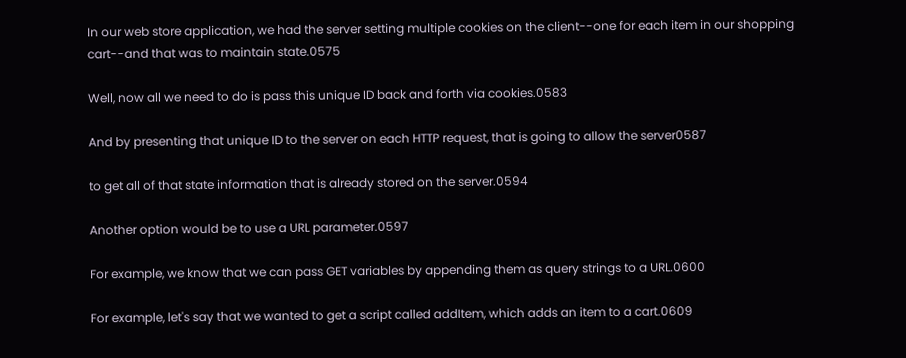In our web store application, we had the server setting multiple cookies on the client--one for each item in our shopping cart--and that was to maintain state.0575

Well, now all we need to do is pass this unique ID back and forth via cookies.0583

And by presenting that unique ID to the server on each HTTP request, that is going to allow the server0587

to get all of that state information that is already stored on the server.0594

Another option would be to use a URL parameter.0597

For example, we know that we can pass GET variables by appending them as query strings to a URL.0600

For example, let's say that we wanted to get a script called addItem, which adds an item to a cart.0609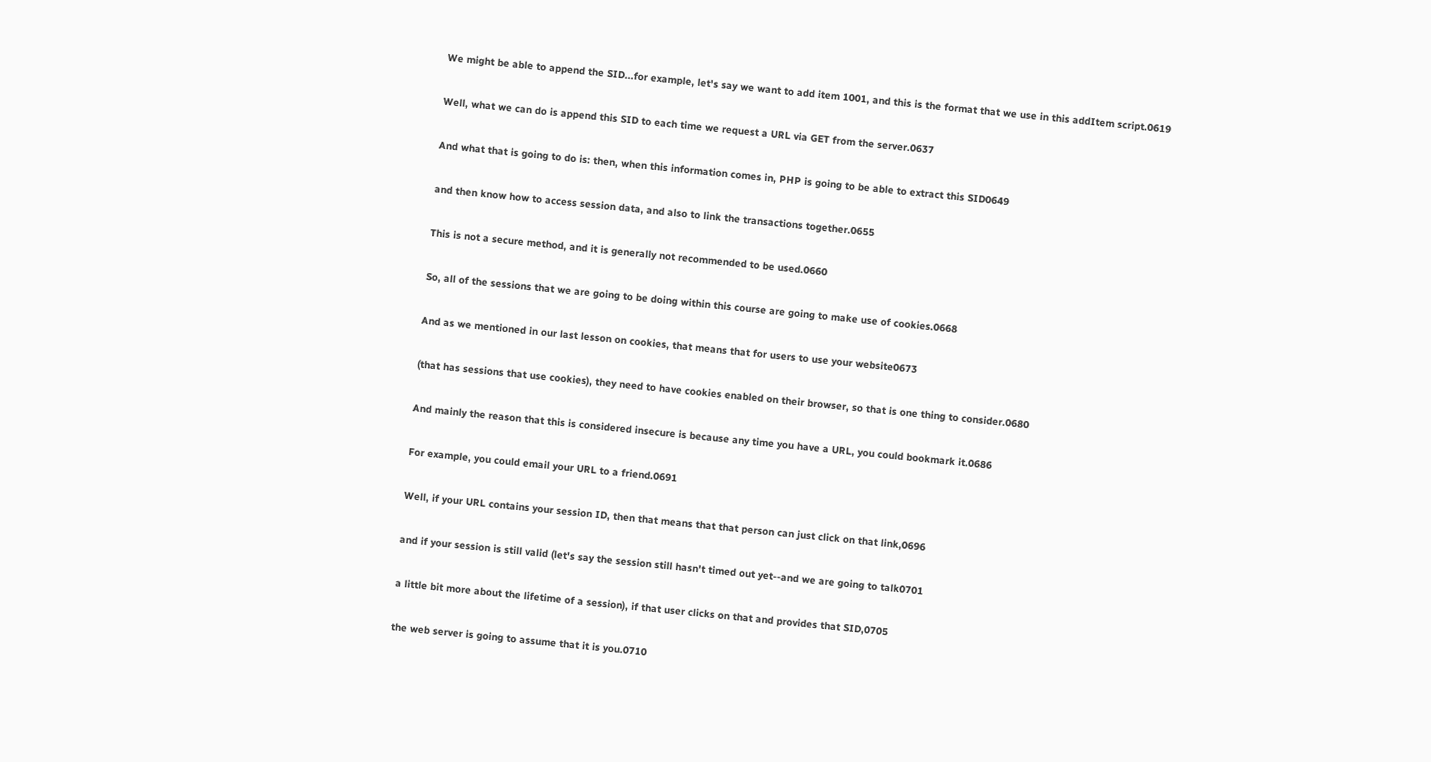We might be able to append the SID...for example, let's say we want to add item 1001, and this is the format that we use in this addItem script.0619

Well, what we can do is append this SID to each time we request a URL via GET from the server.0637

And what that is going to do is: then, when this information comes in, PHP is going to be able to extract this SID0649

and then know how to access session data, and also to link the transactions together.0655

This is not a secure method, and it is generally not recommended to be used.0660

So, all of the sessions that we are going to be doing within this course are going to make use of cookies.0668

And as we mentioned in our last lesson on cookies, that means that for users to use your website0673

(that has sessions that use cookies), they need to have cookies enabled on their browser, so that is one thing to consider.0680

And mainly the reason that this is considered insecure is because any time you have a URL, you could bookmark it.0686

For example, you could email your URL to a friend.0691

Well, if your URL contains your session ID, then that means that that person can just click on that link,0696

and if your session is still valid (let's say the session still hasn't timed out yet--and we are going to talk0701

a little bit more about the lifetime of a session), if that user clicks on that and provides that SID,0705

the web server is going to assume that it is you.0710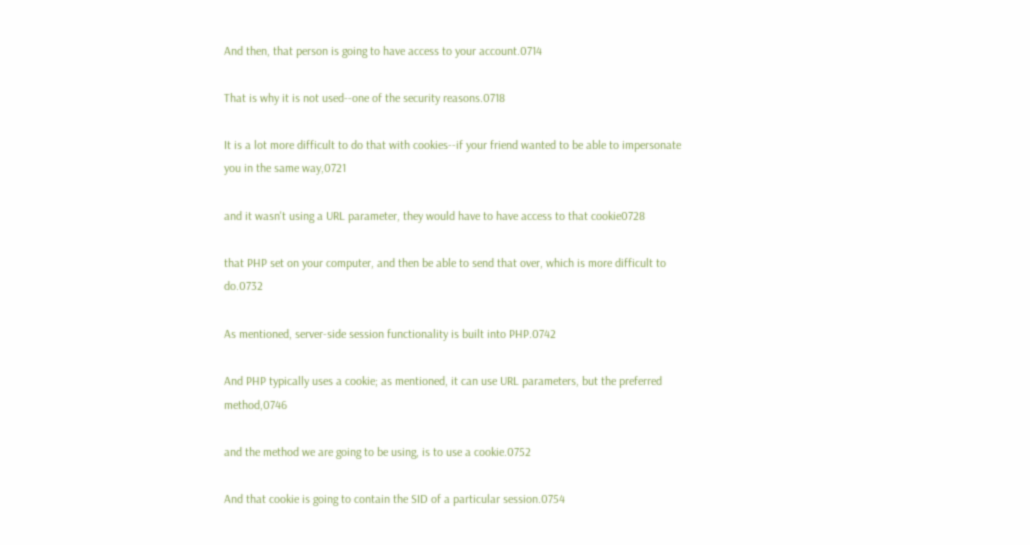And then, that person is going to have access to your account.0714

That is why it is not used--one of the security reasons.0718

It is a lot more difficult to do that with cookies--if your friend wanted to be able to impersonate you in the same way,0721

and it wasn't using a URL parameter, they would have to have access to that cookie0728

that PHP set on your computer, and then be able to send that over, which is more difficult to do.0732

As mentioned, server-side session functionality is built into PHP.0742

And PHP typically uses a cookie; as mentioned, it can use URL parameters, but the preferred method,0746

and the method we are going to be using, is to use a cookie.0752

And that cookie is going to contain the SID of a particular session.0754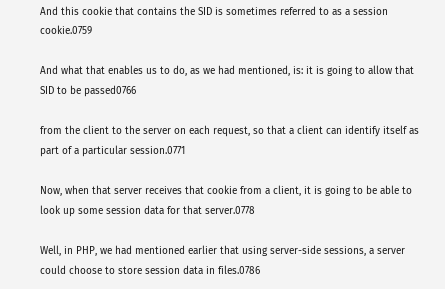And this cookie that contains the SID is sometimes referred to as a session cookie.0759

And what that enables us to do, as we had mentioned, is: it is going to allow that SID to be passed0766

from the client to the server on each request, so that a client can identify itself as part of a particular session.0771

Now, when that server receives that cookie from a client, it is going to be able to look up some session data for that server.0778

Well, in PHP, we had mentioned earlier that using server-side sessions, a server could choose to store session data in files.0786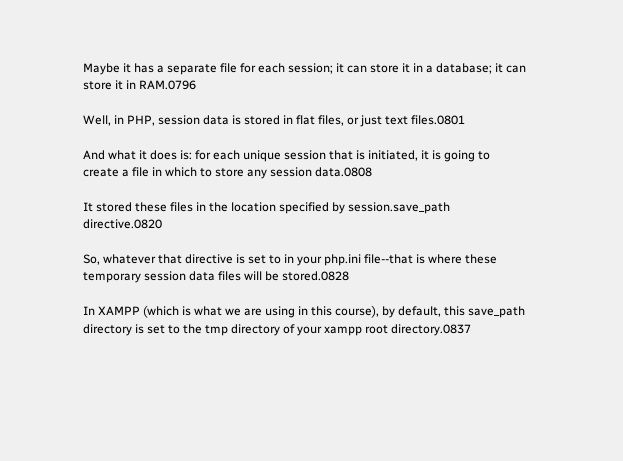Maybe it has a separate file for each session; it can store it in a database; it can store it in RAM.0796

Well, in PHP, session data is stored in flat files, or just text files.0801

And what it does is: for each unique session that is initiated, it is going to create a file in which to store any session data.0808

It stored these files in the location specified by session.save_path directive.0820

So, whatever that directive is set to in your php.ini file--that is where these temporary session data files will be stored.0828

In XAMPP (which is what we are using in this course), by default, this save_path directory is set to the tmp directory of your xampp root directory.0837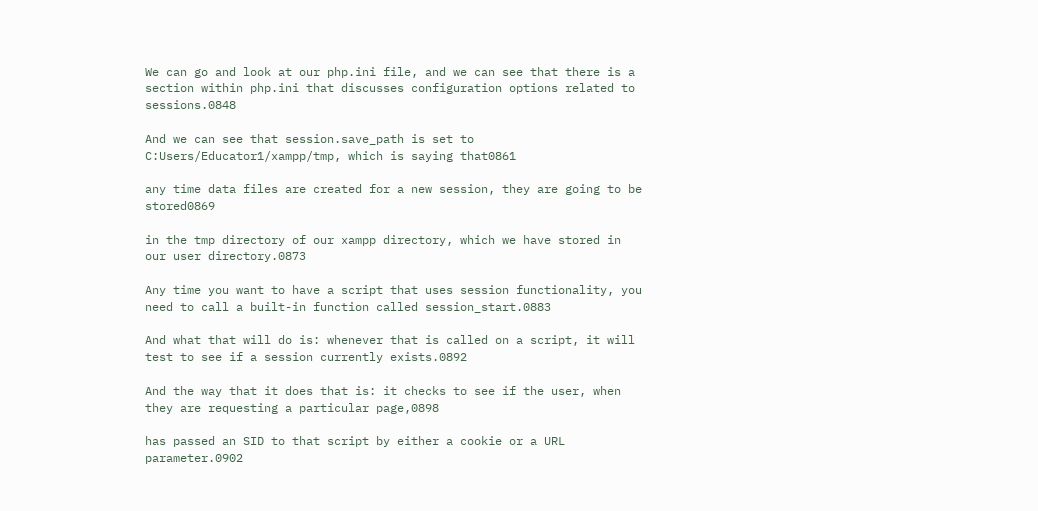We can go and look at our php.ini file, and we can see that there is a section within php.ini that discusses configuration options related to sessions.0848

And we can see that session.save_path is set to C:Users/Educator1/xampp/tmp, which is saying that0861

any time data files are created for a new session, they are going to be stored0869

in the tmp directory of our xampp directory, which we have stored in our user directory.0873

Any time you want to have a script that uses session functionality, you need to call a built-in function called session_start.0883

And what that will do is: whenever that is called on a script, it will test to see if a session currently exists.0892

And the way that it does that is: it checks to see if the user, when they are requesting a particular page,0898

has passed an SID to that script by either a cookie or a URL parameter.0902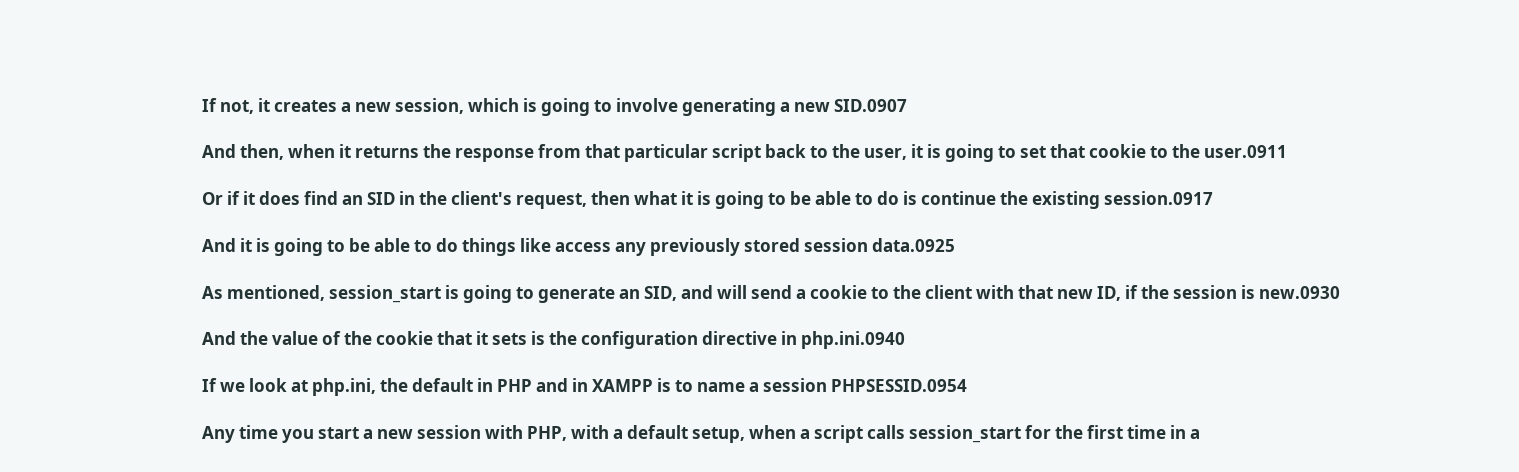If not, it creates a new session, which is going to involve generating a new SID.0907

And then, when it returns the response from that particular script back to the user, it is going to set that cookie to the user.0911

Or if it does find an SID in the client's request, then what it is going to be able to do is continue the existing session.0917

And it is going to be able to do things like access any previously stored session data.0925

As mentioned, session_start is going to generate an SID, and will send a cookie to the client with that new ID, if the session is new.0930

And the value of the cookie that it sets is the configuration directive in php.ini.0940

If we look at php.ini, the default in PHP and in XAMPP is to name a session PHPSESSID.0954

Any time you start a new session with PHP, with a default setup, when a script calls session_start for the first time in a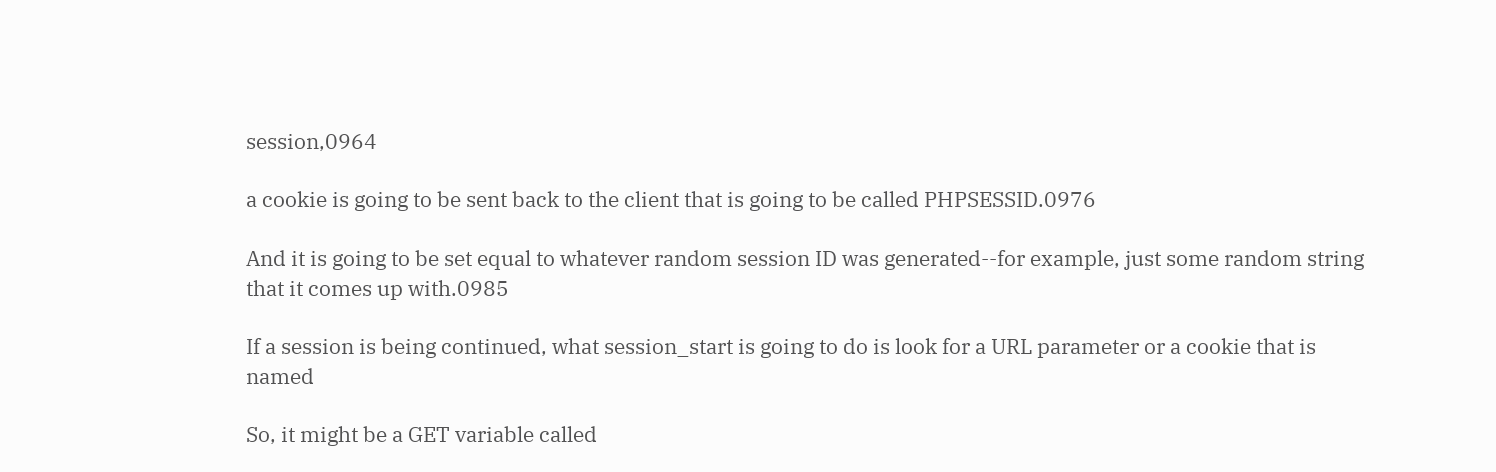session,0964

a cookie is going to be sent back to the client that is going to be called PHPSESSID.0976

And it is going to be set equal to whatever random session ID was generated--for example, just some random string that it comes up with.0985

If a session is being continued, what session_start is going to do is look for a URL parameter or a cookie that is named

So, it might be a GET variable called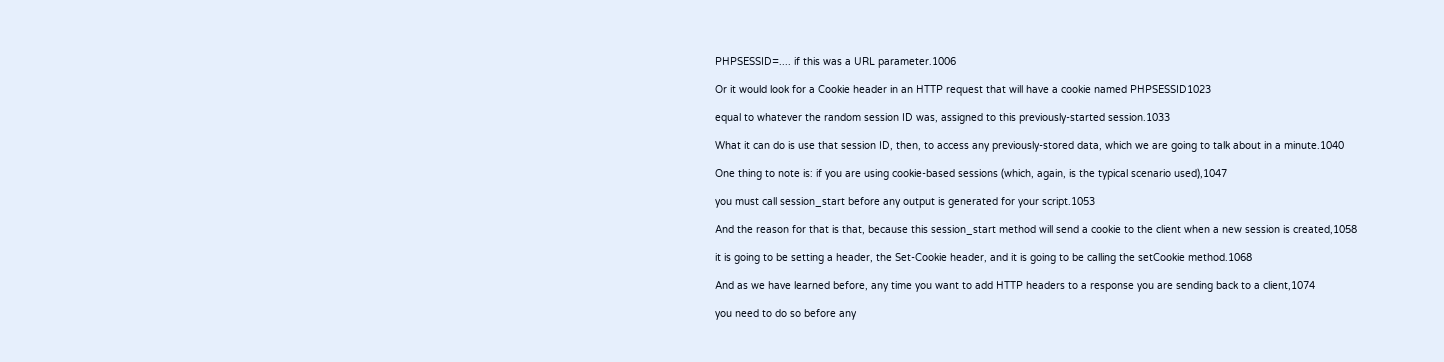PHPSESSID=.... if this was a URL parameter.1006

Or it would look for a Cookie header in an HTTP request that will have a cookie named PHPSESSID1023

equal to whatever the random session ID was, assigned to this previously-started session.1033

What it can do is use that session ID, then, to access any previously-stored data, which we are going to talk about in a minute.1040

One thing to note is: if you are using cookie-based sessions (which, again, is the typical scenario used),1047

you must call session_start before any output is generated for your script.1053

And the reason for that is that, because this session_start method will send a cookie to the client when a new session is created,1058

it is going to be setting a header, the Set-Cookie header, and it is going to be calling the setCookie method.1068

And as we have learned before, any time you want to add HTTP headers to a response you are sending back to a client,1074

you need to do so before any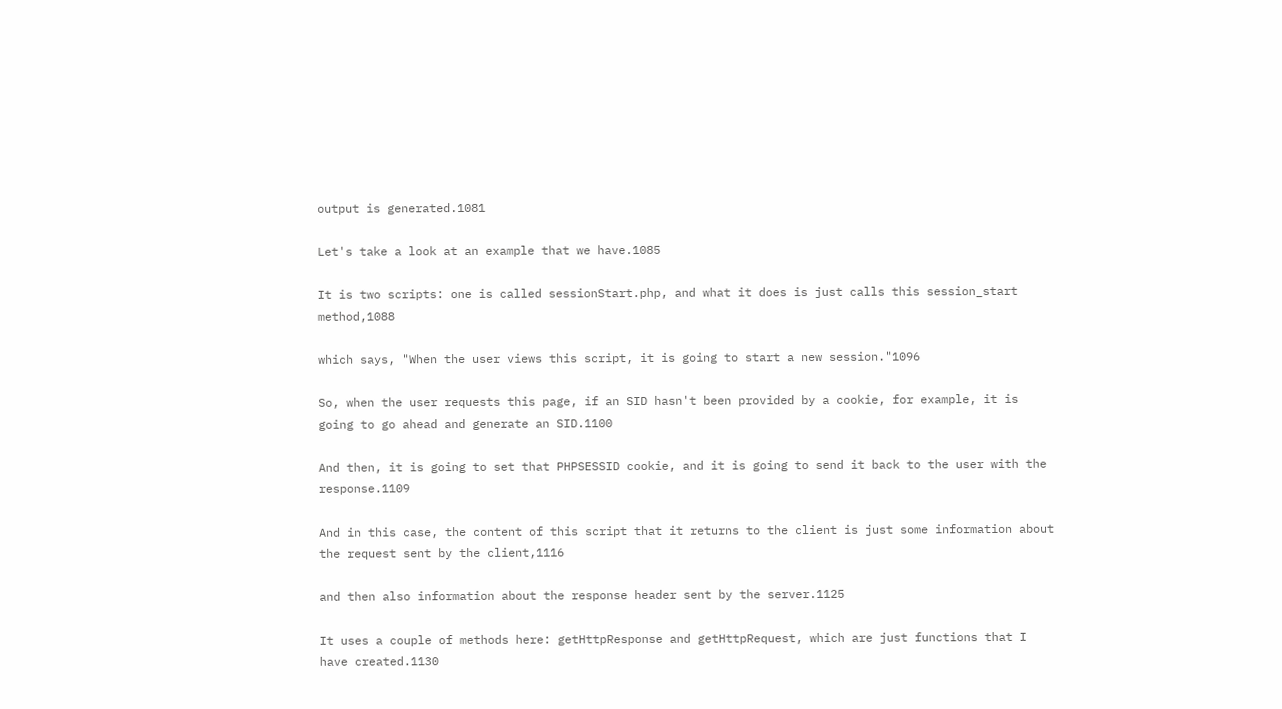output is generated.1081

Let's take a look at an example that we have.1085

It is two scripts: one is called sessionStart.php, and what it does is just calls this session_start method,1088

which says, "When the user views this script, it is going to start a new session."1096

So, when the user requests this page, if an SID hasn't been provided by a cookie, for example, it is going to go ahead and generate an SID.1100

And then, it is going to set that PHPSESSID cookie, and it is going to send it back to the user with the response.1109

And in this case, the content of this script that it returns to the client is just some information about the request sent by the client,1116

and then also information about the response header sent by the server.1125

It uses a couple of methods here: getHttpResponse and getHttpRequest, which are just functions that I have created.1130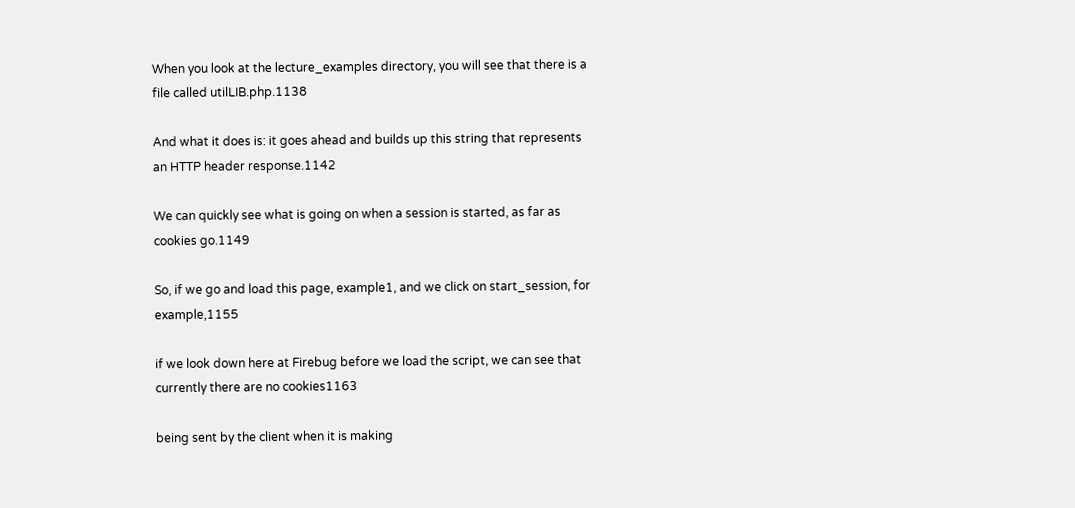When you look at the lecture_examples directory, you will see that there is a file called utilLIB.php.1138

And what it does is: it goes ahead and builds up this string that represents an HTTP header response.1142

We can quickly see what is going on when a session is started, as far as cookies go.1149

So, if we go and load this page, example1, and we click on start_session, for example,1155

if we look down here at Firebug before we load the script, we can see that currently there are no cookies1163

being sent by the client when it is making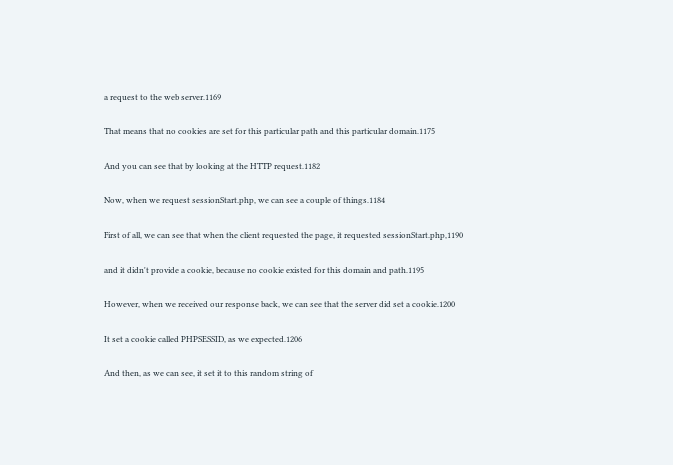a request to the web server.1169

That means that no cookies are set for this particular path and this particular domain.1175

And you can see that by looking at the HTTP request.1182

Now, when we request sessionStart.php, we can see a couple of things.1184

First of all, we can see that when the client requested the page, it requested sessionStart.php,1190

and it didn't provide a cookie, because no cookie existed for this domain and path.1195

However, when we received our response back, we can see that the server did set a cookie.1200

It set a cookie called PHPSESSID, as we expected.1206

And then, as we can see, it set it to this random string of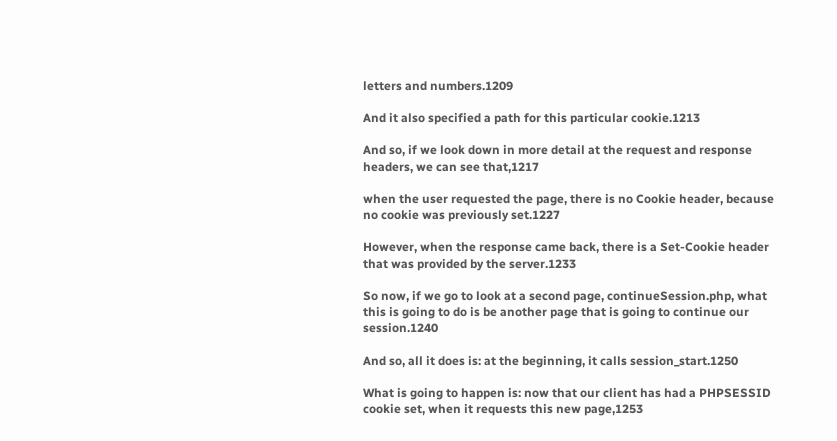letters and numbers.1209

And it also specified a path for this particular cookie.1213

And so, if we look down in more detail at the request and response headers, we can see that,1217

when the user requested the page, there is no Cookie header, because no cookie was previously set.1227

However, when the response came back, there is a Set-Cookie header that was provided by the server.1233

So now, if we go to look at a second page, continueSession.php, what this is going to do is be another page that is going to continue our session.1240

And so, all it does is: at the beginning, it calls session_start.1250

What is going to happen is: now that our client has had a PHPSESSID cookie set, when it requests this new page,1253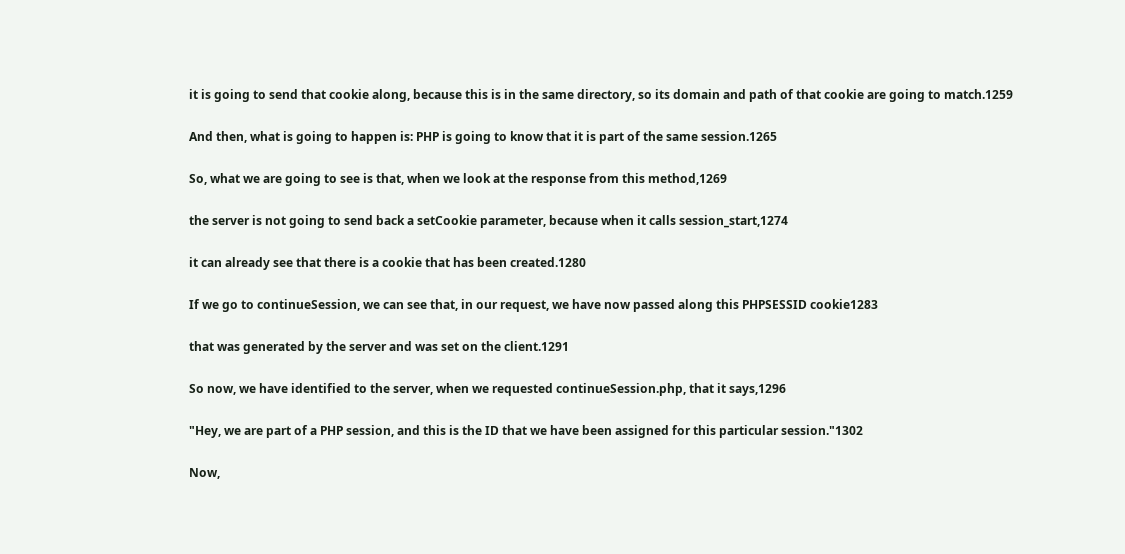it is going to send that cookie along, because this is in the same directory, so its domain and path of that cookie are going to match.1259

And then, what is going to happen is: PHP is going to know that it is part of the same session.1265

So, what we are going to see is that, when we look at the response from this method,1269

the server is not going to send back a setCookie parameter, because when it calls session_start,1274

it can already see that there is a cookie that has been created.1280

If we go to continueSession, we can see that, in our request, we have now passed along this PHPSESSID cookie1283

that was generated by the server and was set on the client.1291

So now, we have identified to the server, when we requested continueSession.php, that it says,1296

"Hey, we are part of a PHP session, and this is the ID that we have been assigned for this particular session."1302

Now,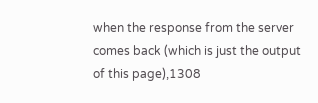when the response from the server comes back (which is just the output of this page),1308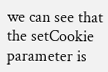we can see that the setCookie parameter is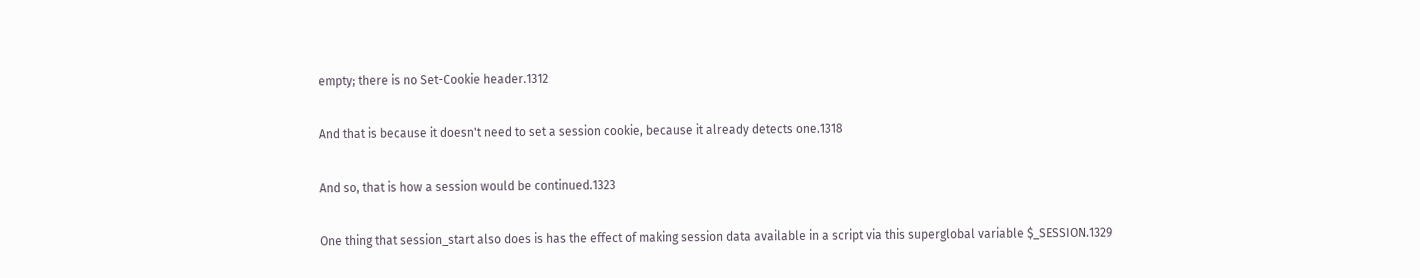empty; there is no Set-Cookie header.1312

And that is because it doesn't need to set a session cookie, because it already detects one.1318

And so, that is how a session would be continued.1323

One thing that session_start also does is has the effect of making session data available in a script via this superglobal variable $_SESSION.1329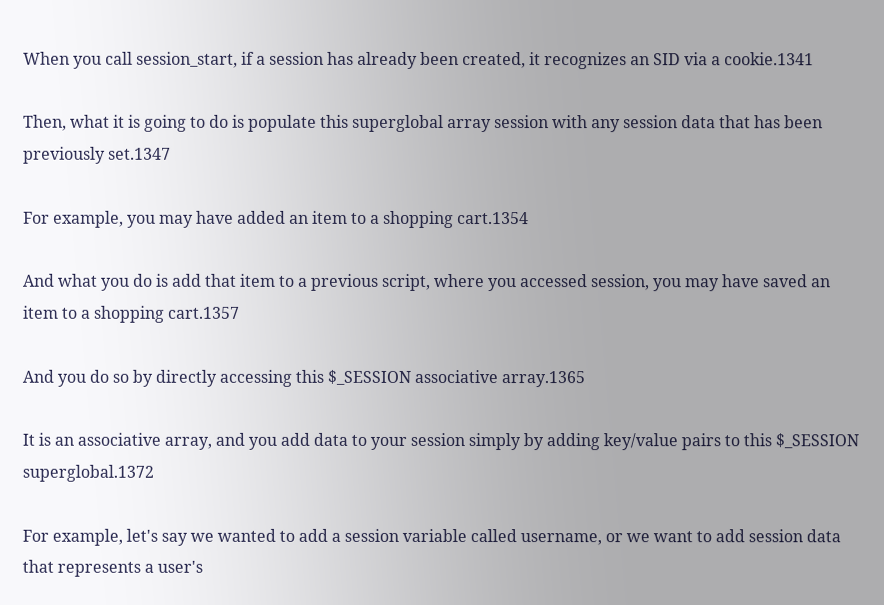When you call session_start, if a session has already been created, it recognizes an SID via a cookie.1341

Then, what it is going to do is populate this superglobal array session with any session data that has been previously set.1347

For example, you may have added an item to a shopping cart.1354

And what you do is add that item to a previous script, where you accessed session, you may have saved an item to a shopping cart.1357

And you do so by directly accessing this $_SESSION associative array.1365

It is an associative array, and you add data to your session simply by adding key/value pairs to this $_SESSION superglobal.1372

For example, let's say we wanted to add a session variable called username, or we want to add session data that represents a user's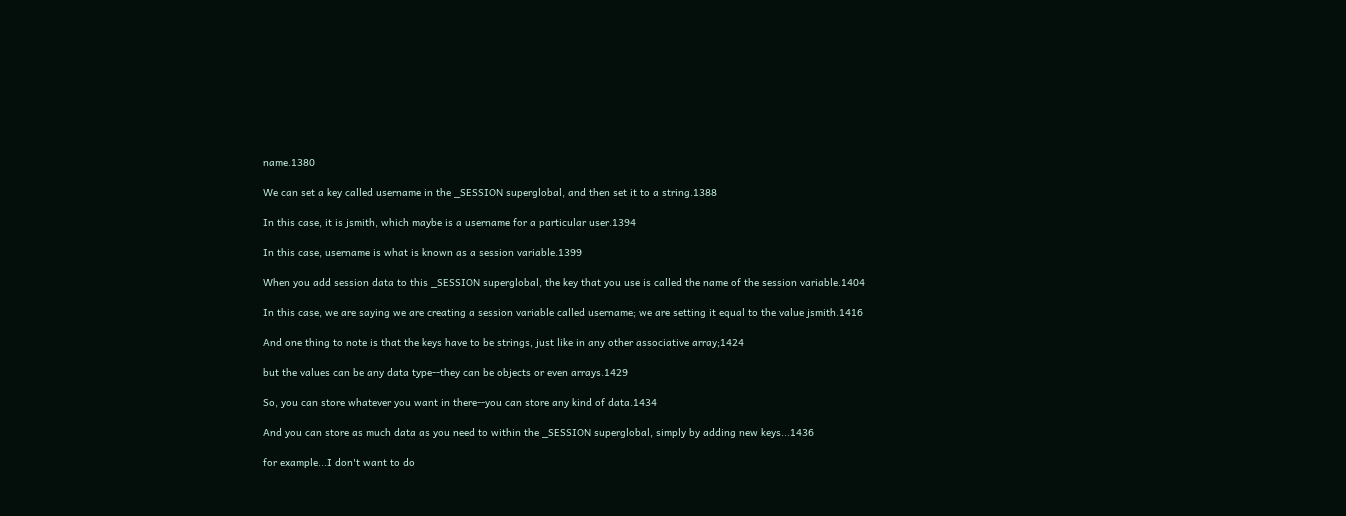name.1380

We can set a key called username in the _SESSION superglobal, and then set it to a string.1388

In this case, it is jsmith, which maybe is a username for a particular user.1394

In this case, username is what is known as a session variable.1399

When you add session data to this _SESSION superglobal, the key that you use is called the name of the session variable.1404

In this case, we are saying we are creating a session variable called username; we are setting it equal to the value jsmith.1416

And one thing to note is that the keys have to be strings, just like in any other associative array;1424

but the values can be any data type--they can be objects or even arrays.1429

So, you can store whatever you want in there--you can store any kind of data.1434

And you can store as much data as you need to within the _SESSION superglobal, simply by adding new keys...1436

for example...I don't want to do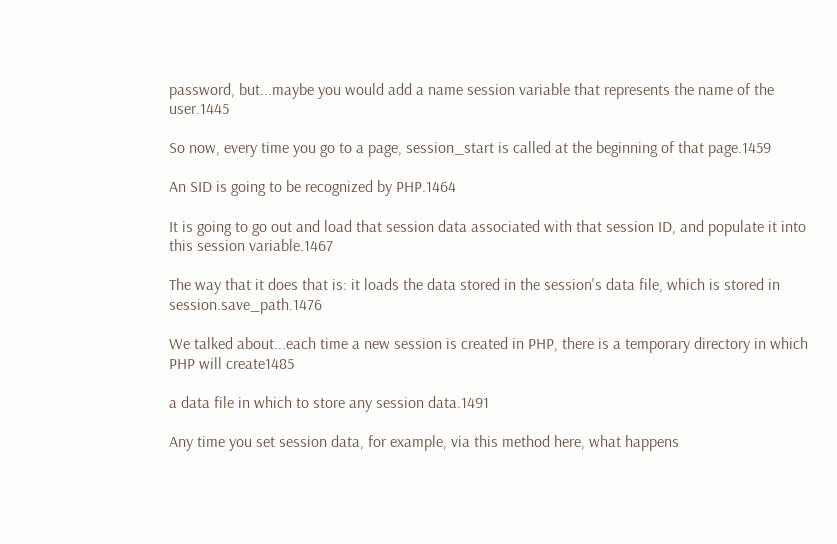password, but...maybe you would add a name session variable that represents the name of the user.1445

So now, every time you go to a page, session_start is called at the beginning of that page.1459

An SID is going to be recognized by PHP.1464

It is going to go out and load that session data associated with that session ID, and populate it into this session variable.1467

The way that it does that is: it loads the data stored in the session's data file, which is stored in session.save_path.1476

We talked about...each time a new session is created in PHP, there is a temporary directory in which PHP will create1485

a data file in which to store any session data.1491

Any time you set session data, for example, via this method here, what happens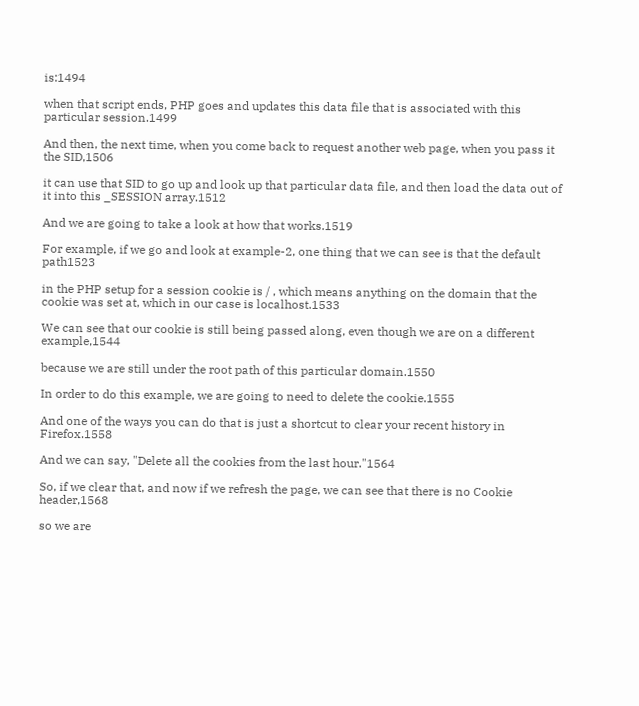is:1494

when that script ends, PHP goes and updates this data file that is associated with this particular session.1499

And then, the next time, when you come back to request another web page, when you pass it the SID,1506

it can use that SID to go up and look up that particular data file, and then load the data out of it into this _SESSION array.1512

And we are going to take a look at how that works.1519

For example, if we go and look at example-2, one thing that we can see is that the default path1523

in the PHP setup for a session cookie is / , which means anything on the domain that the cookie was set at, which in our case is localhost.1533

We can see that our cookie is still being passed along, even though we are on a different example,1544

because we are still under the root path of this particular domain.1550

In order to do this example, we are going to need to delete the cookie.1555

And one of the ways you can do that is just a shortcut to clear your recent history in Firefox.1558

And we can say, "Delete all the cookies from the last hour."1564

So, if we clear that, and now if we refresh the page, we can see that there is no Cookie header,1568

so we are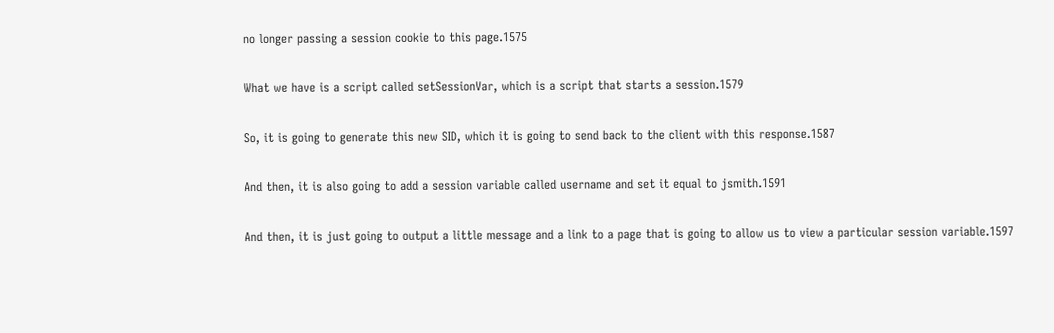no longer passing a session cookie to this page.1575

What we have is a script called setSessionVar, which is a script that starts a session.1579

So, it is going to generate this new SID, which it is going to send back to the client with this response.1587

And then, it is also going to add a session variable called username and set it equal to jsmith.1591

And then, it is just going to output a little message and a link to a page that is going to allow us to view a particular session variable.1597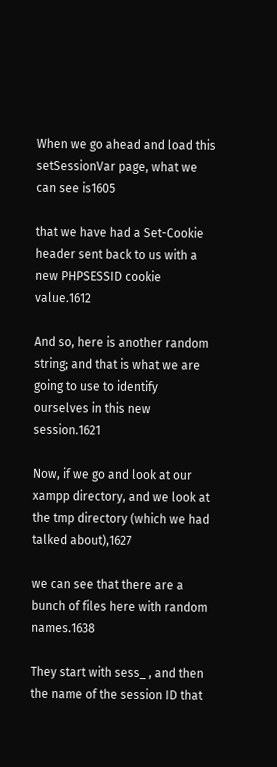When we go ahead and load this setSessionVar page, what we can see is1605

that we have had a Set-Cookie header sent back to us with a new PHPSESSID cookie value.1612

And so, here is another random string; and that is what we are going to use to identify ourselves in this new session.1621

Now, if we go and look at our xampp directory, and we look at the tmp directory (which we had talked about),1627

we can see that there are a bunch of files here with random names.1638

They start with sess_ , and then the name of the session ID that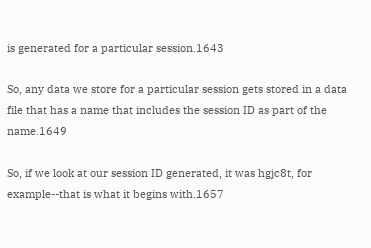is generated for a particular session.1643

So, any data we store for a particular session gets stored in a data file that has a name that includes the session ID as part of the name.1649

So, if we look at our session ID generated, it was hgjc8t, for example--that is what it begins with.1657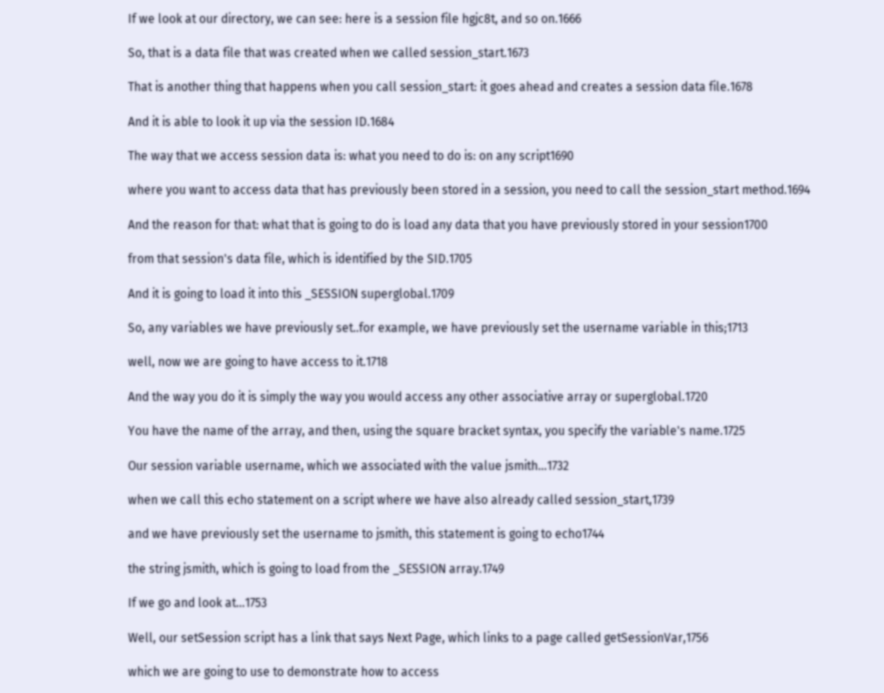If we look at our directory, we can see: here is a session file hgjc8t, and so on.1666

So, that is a data file that was created when we called session_start.1673

That is another thing that happens when you call session_start: it goes ahead and creates a session data file.1678

And it is able to look it up via the session ID.1684

The way that we access session data is: what you need to do is: on any script1690

where you want to access data that has previously been stored in a session, you need to call the session_start method.1694

And the reason for that: what that is going to do is load any data that you have previously stored in your session1700

from that session's data file, which is identified by the SID.1705

And it is going to load it into this _SESSION superglobal.1709

So, any variables we have previously set..for example, we have previously set the username variable in this;1713

well, now we are going to have access to it.1718

And the way you do it is simply the way you would access any other associative array or superglobal.1720

You have the name of the array, and then, using the square bracket syntax, you specify the variable's name.1725

Our session variable username, which we associated with the value jsmith...1732

when we call this echo statement on a script where we have also already called session_start,1739

and we have previously set the username to jsmith, this statement is going to echo1744

the string jsmith, which is going to load from the _SESSION array.1749

If we go and look at...1753

Well, our setSession script has a link that says Next Page, which links to a page called getSessionVar,1756

which we are going to use to demonstrate how to access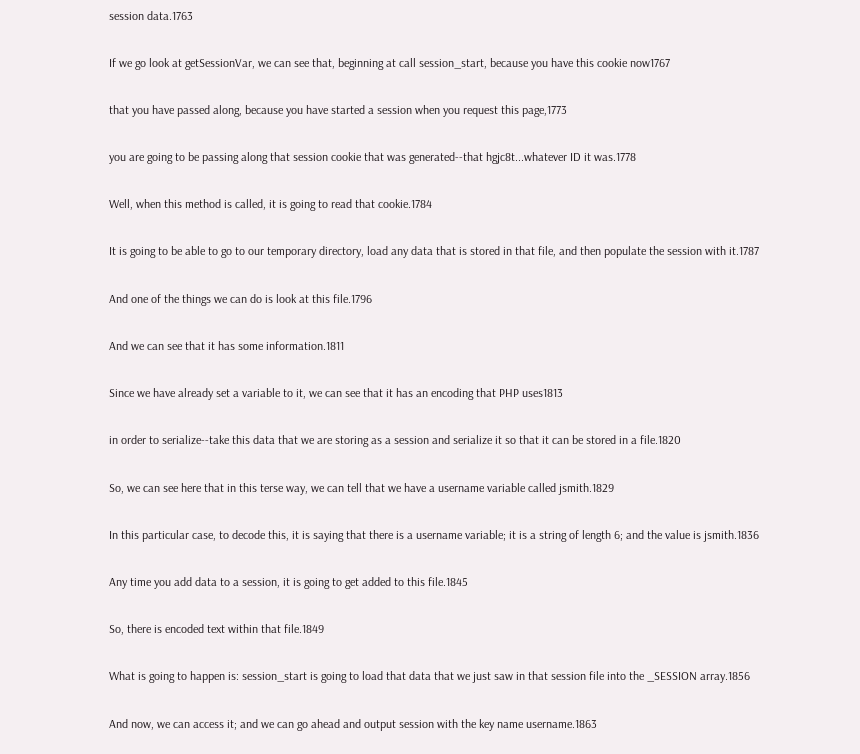session data.1763

If we go look at getSessionVar, we can see that, beginning at call session_start, because you have this cookie now1767

that you have passed along, because you have started a session when you request this page,1773

you are going to be passing along that session cookie that was generated--that hgjc8t...whatever ID it was.1778

Well, when this method is called, it is going to read that cookie.1784

It is going to be able to go to our temporary directory, load any data that is stored in that file, and then populate the session with it.1787

And one of the things we can do is look at this file.1796

And we can see that it has some information.1811

Since we have already set a variable to it, we can see that it has an encoding that PHP uses1813

in order to serialize--take this data that we are storing as a session and serialize it so that it can be stored in a file.1820

So, we can see here that in this terse way, we can tell that we have a username variable called jsmith.1829

In this particular case, to decode this, it is saying that there is a username variable; it is a string of length 6; and the value is jsmith.1836

Any time you add data to a session, it is going to get added to this file.1845

So, there is encoded text within that file.1849

What is going to happen is: session_start is going to load that data that we just saw in that session file into the _SESSION array.1856

And now, we can access it; and we can go ahead and output session with the key name username.1863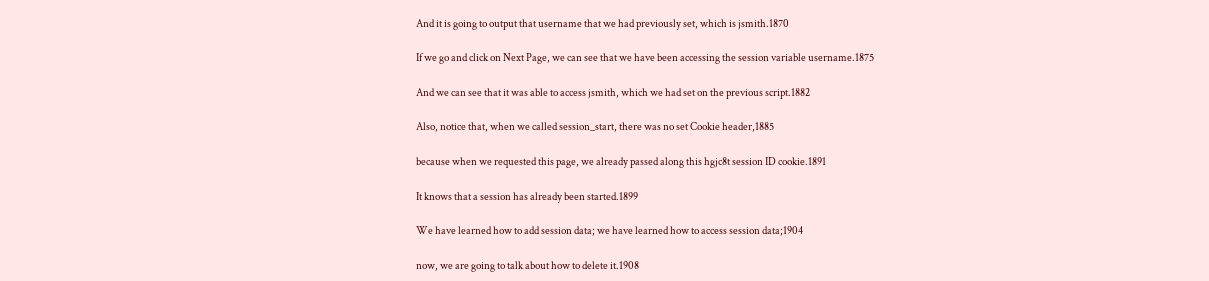And it is going to output that username that we had previously set, which is jsmith.1870

If we go and click on Next Page, we can see that we have been accessing the session variable username.1875

And we can see that it was able to access jsmith, which we had set on the previous script.1882

Also, notice that, when we called session_start, there was no set Cookie header,1885

because when we requested this page, we already passed along this hgjc8t session ID cookie.1891

It knows that a session has already been started.1899

We have learned how to add session data; we have learned how to access session data;1904

now, we are going to talk about how to delete it.1908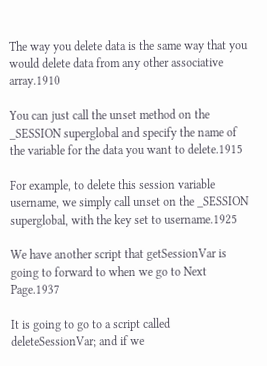The way you delete data is the same way that you would delete data from any other associative array.1910

You can just call the unset method on the _SESSION superglobal and specify the name of the variable for the data you want to delete.1915

For example, to delete this session variable username, we simply call unset on the _SESSION superglobal, with the key set to username.1925

We have another script that getSessionVar is going to forward to when we go to Next Page.1937

It is going to go to a script called deleteSessionVar; and if we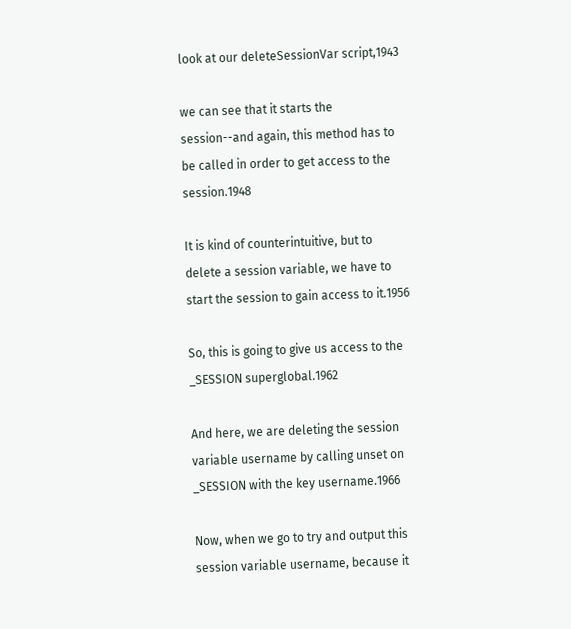look at our deleteSessionVar script,1943

we can see that it starts the session--and again, this method has to be called in order to get access to the session.1948

It is kind of counterintuitive, but to delete a session variable, we have to start the session to gain access to it.1956

So, this is going to give us access to the _SESSION superglobal.1962

And here, we are deleting the session variable username by calling unset on _SESSION with the key username.1966

Now, when we go to try and output this session variable username, because it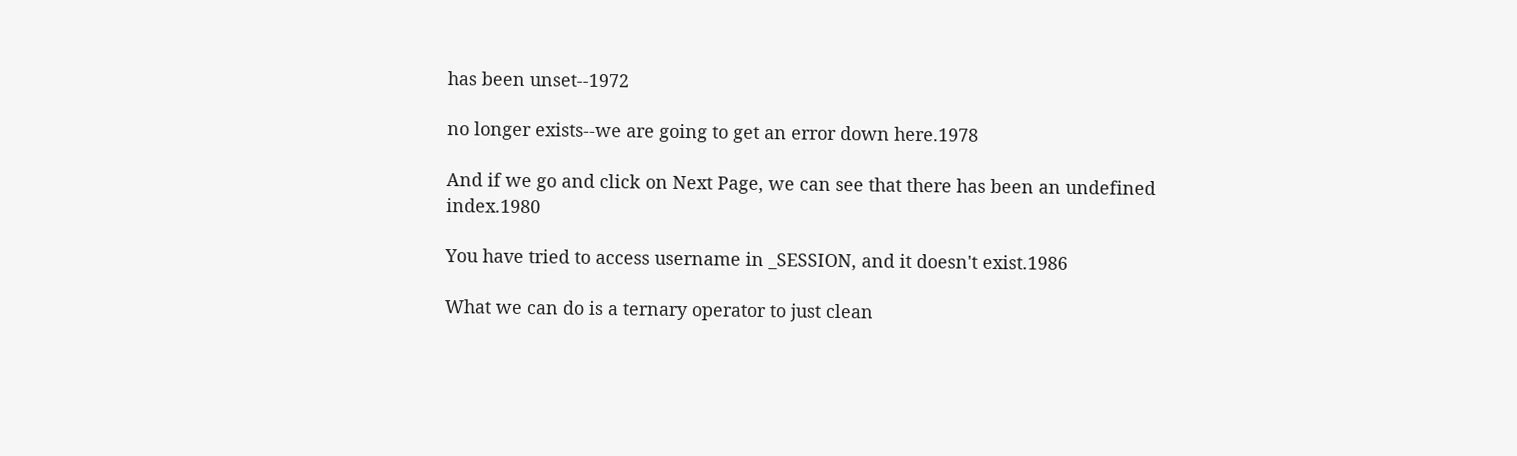has been unset--1972

no longer exists--we are going to get an error down here.1978

And if we go and click on Next Page, we can see that there has been an undefined index.1980

You have tried to access username in _SESSION, and it doesn't exist.1986

What we can do is a ternary operator to just clean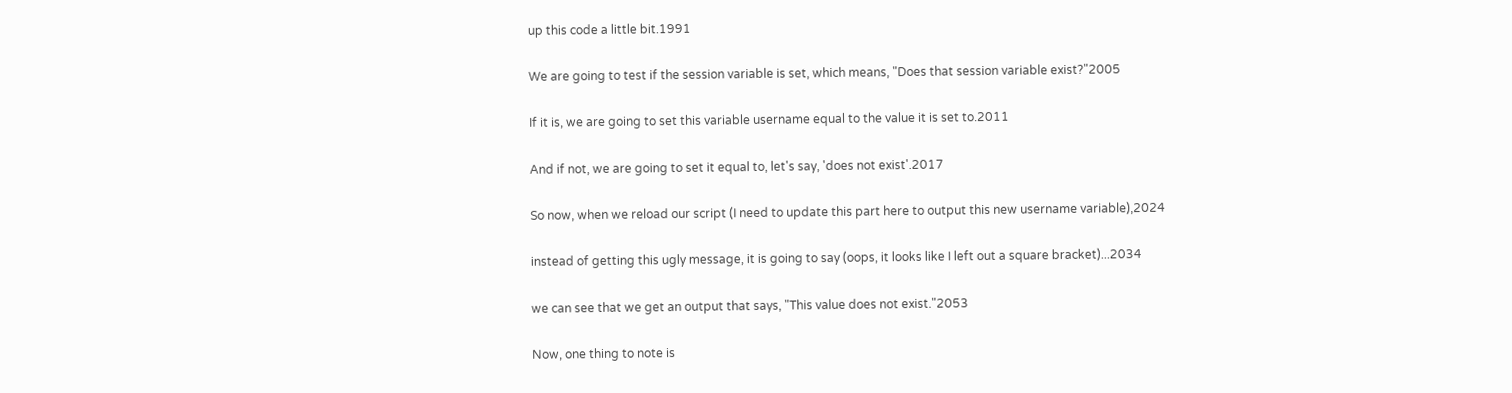up this code a little bit.1991

We are going to test if the session variable is set, which means, "Does that session variable exist?"2005

If it is, we are going to set this variable username equal to the value it is set to.2011

And if not, we are going to set it equal to, let's say, 'does not exist'.2017

So now, when we reload our script (I need to update this part here to output this new username variable),2024

instead of getting this ugly message, it is going to say (oops, it looks like I left out a square bracket)...2034

we can see that we get an output that says, "This value does not exist."2053

Now, one thing to note is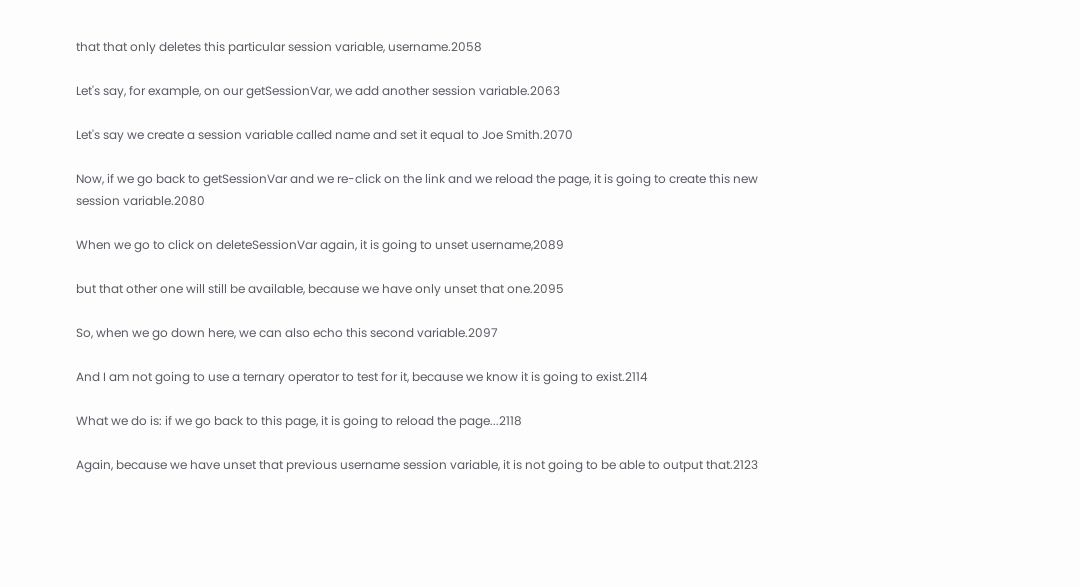that that only deletes this particular session variable, username.2058

Let's say, for example, on our getSessionVar, we add another session variable.2063

Let's say we create a session variable called name and set it equal to Joe Smith.2070

Now, if we go back to getSessionVar and we re-click on the link and we reload the page, it is going to create this new session variable.2080

When we go to click on deleteSessionVar again, it is going to unset username,2089

but that other one will still be available, because we have only unset that one.2095

So, when we go down here, we can also echo this second variable.2097

And I am not going to use a ternary operator to test for it, because we know it is going to exist.2114

What we do is: if we go back to this page, it is going to reload the page...2118

Again, because we have unset that previous username session variable, it is not going to be able to output that.2123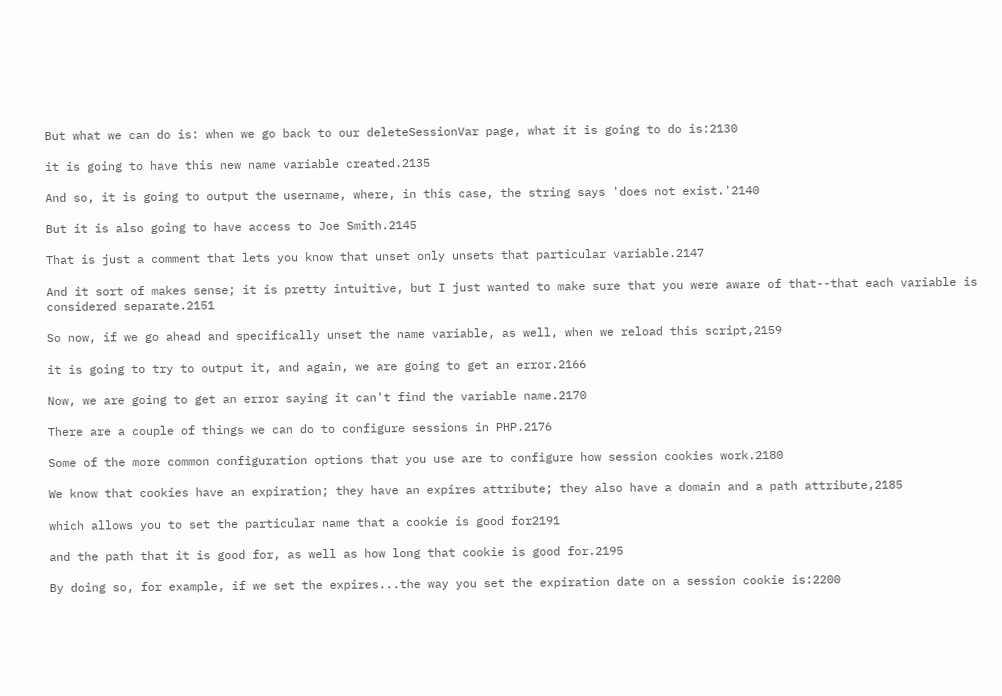But what we can do is: when we go back to our deleteSessionVar page, what it is going to do is:2130

it is going to have this new name variable created.2135

And so, it is going to output the username, where, in this case, the string says 'does not exist.'2140

But it is also going to have access to Joe Smith.2145

That is just a comment that lets you know that unset only unsets that particular variable.2147

And it sort of makes sense; it is pretty intuitive, but I just wanted to make sure that you were aware of that--that each variable is considered separate.2151

So now, if we go ahead and specifically unset the name variable, as well, when we reload this script,2159

it is going to try to output it, and again, we are going to get an error.2166

Now, we are going to get an error saying it can't find the variable name.2170

There are a couple of things we can do to configure sessions in PHP.2176

Some of the more common configuration options that you use are to configure how session cookies work.2180

We know that cookies have an expiration; they have an expires attribute; they also have a domain and a path attribute,2185

which allows you to set the particular name that a cookie is good for2191

and the path that it is good for, as well as how long that cookie is good for.2195

By doing so, for example, if we set the expires...the way you set the expiration date on a session cookie is:2200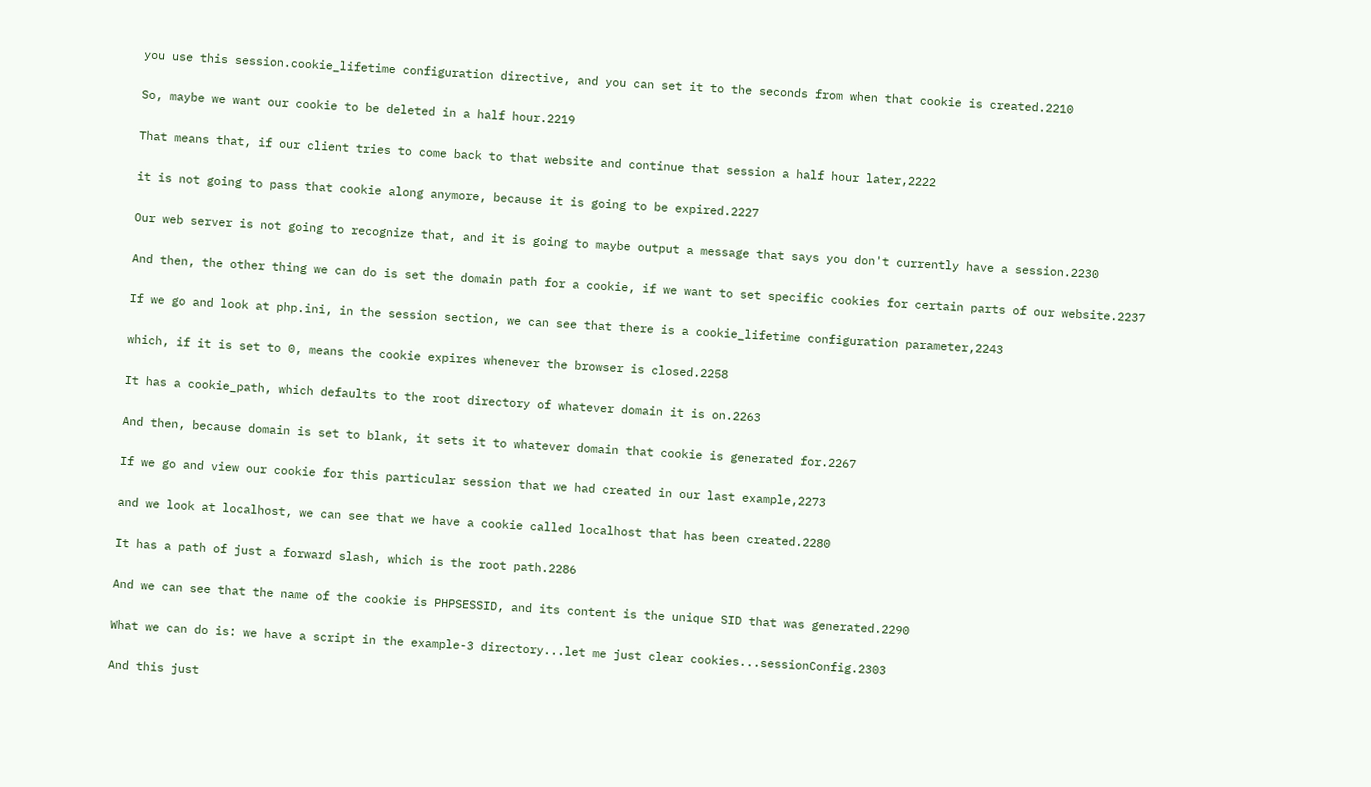you use this session.cookie_lifetime configuration directive, and you can set it to the seconds from when that cookie is created.2210

So, maybe we want our cookie to be deleted in a half hour.2219

That means that, if our client tries to come back to that website and continue that session a half hour later,2222

it is not going to pass that cookie along anymore, because it is going to be expired.2227

Our web server is not going to recognize that, and it is going to maybe output a message that says you don't currently have a session.2230

And then, the other thing we can do is set the domain path for a cookie, if we want to set specific cookies for certain parts of our website.2237

If we go and look at php.ini, in the session section, we can see that there is a cookie_lifetime configuration parameter,2243

which, if it is set to 0, means the cookie expires whenever the browser is closed.2258

It has a cookie_path, which defaults to the root directory of whatever domain it is on.2263

And then, because domain is set to blank, it sets it to whatever domain that cookie is generated for.2267

If we go and view our cookie for this particular session that we had created in our last example,2273

and we look at localhost, we can see that we have a cookie called localhost that has been created.2280

It has a path of just a forward slash, which is the root path.2286

And we can see that the name of the cookie is PHPSESSID, and its content is the unique SID that was generated.2290

What we can do is: we have a script in the example-3 directory...let me just clear cookies...sessionConfig.2303

And this just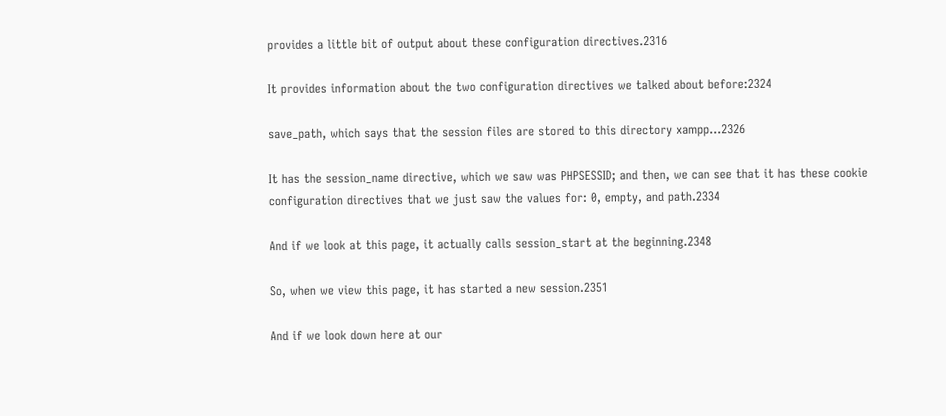provides a little bit of output about these configuration directives.2316

It provides information about the two configuration directives we talked about before:2324

save_path, which says that the session files are stored to this directory xampp...2326

It has the session_name directive, which we saw was PHPSESSID; and then, we can see that it has these cookie configuration directives that we just saw the values for: 0, empty, and path.2334

And if we look at this page, it actually calls session_start at the beginning.2348

So, when we view this page, it has started a new session.2351

And if we look down here at our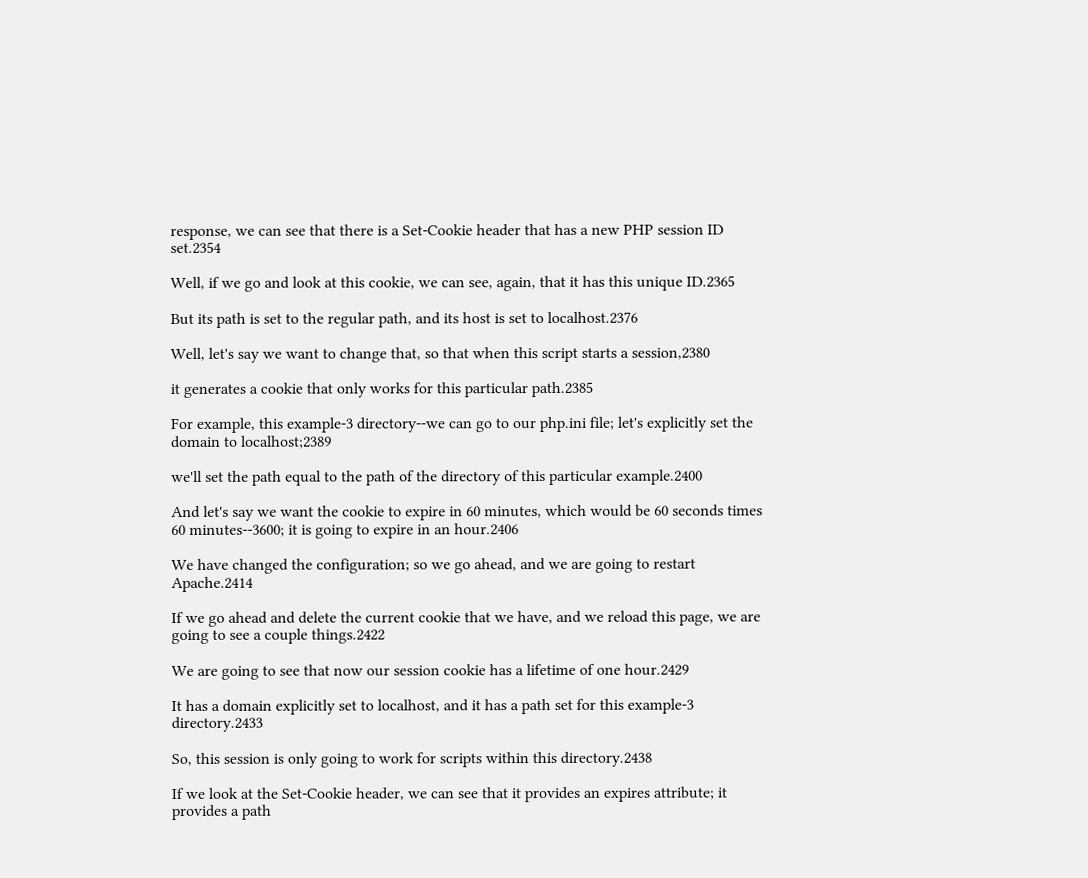response, we can see that there is a Set-Cookie header that has a new PHP session ID set.2354

Well, if we go and look at this cookie, we can see, again, that it has this unique ID.2365

But its path is set to the regular path, and its host is set to localhost.2376

Well, let's say we want to change that, so that when this script starts a session,2380

it generates a cookie that only works for this particular path.2385

For example, this example-3 directory--we can go to our php.ini file; let's explicitly set the domain to localhost;2389

we'll set the path equal to the path of the directory of this particular example.2400

And let's say we want the cookie to expire in 60 minutes, which would be 60 seconds times 60 minutes--3600; it is going to expire in an hour.2406

We have changed the configuration; so we go ahead, and we are going to restart Apache.2414

If we go ahead and delete the current cookie that we have, and we reload this page, we are going to see a couple things.2422

We are going to see that now our session cookie has a lifetime of one hour.2429

It has a domain explicitly set to localhost, and it has a path set for this example-3 directory.2433

So, this session is only going to work for scripts within this directory.2438

If we look at the Set-Cookie header, we can see that it provides an expires attribute; it provides a path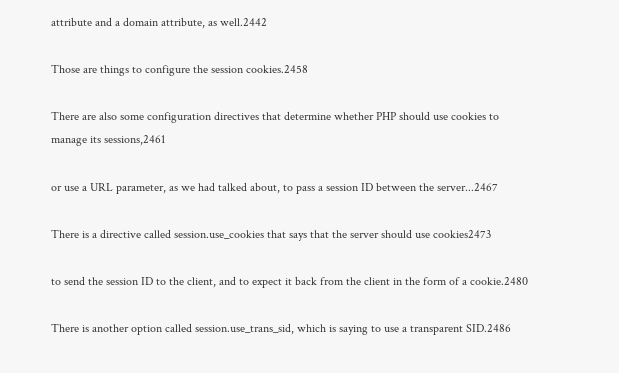attribute and a domain attribute, as well.2442

Those are things to configure the session cookies.2458

There are also some configuration directives that determine whether PHP should use cookies to manage its sessions,2461

or use a URL parameter, as we had talked about, to pass a session ID between the server...2467

There is a directive called session.use_cookies that says that the server should use cookies2473

to send the session ID to the client, and to expect it back from the client in the form of a cookie.2480

There is another option called session.use_trans_sid, which is saying to use a transparent SID.2486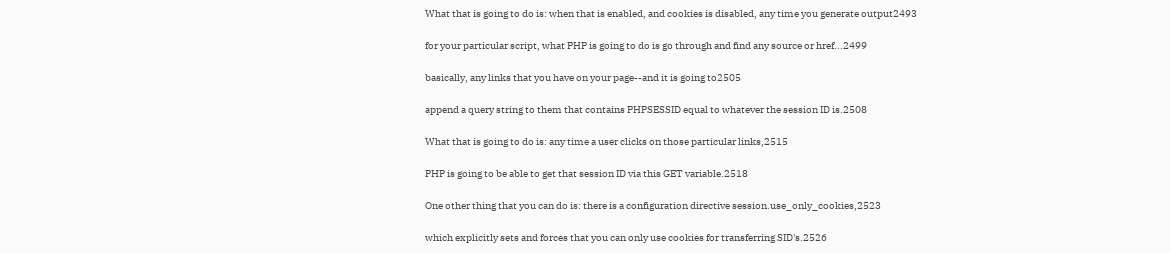What that is going to do is: when that is enabled, and cookies is disabled, any time you generate output2493

for your particular script, what PHP is going to do is go through and find any source or href...2499

basically, any links that you have on your page--and it is going to2505

append a query string to them that contains PHPSESSID equal to whatever the session ID is.2508

What that is going to do is: any time a user clicks on those particular links,2515

PHP is going to be able to get that session ID via this GET variable.2518

One other thing that you can do is: there is a configuration directive session.use_only_cookies,2523

which explicitly sets and forces that you can only use cookies for transferring SID's.2526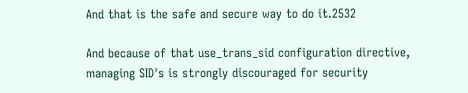And that is the safe and secure way to do it.2532

And because of that use_trans_sid configuration directive, managing SID's is strongly discouraged for security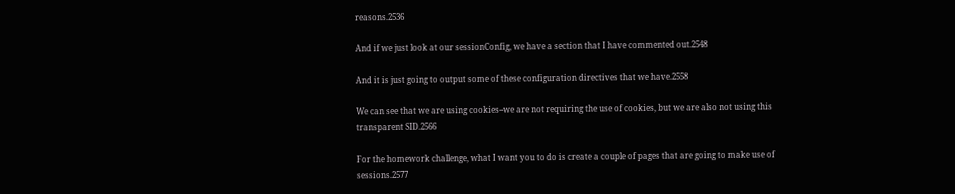reasons.2536

And if we just look at our sessionConfig, we have a section that I have commented out.2548

And it is just going to output some of these configuration directives that we have.2558

We can see that we are using cookies--we are not requiring the use of cookies, but we are also not using this transparent SID.2566

For the homework challenge, what I want you to do is create a couple of pages that are going to make use of sessions.2577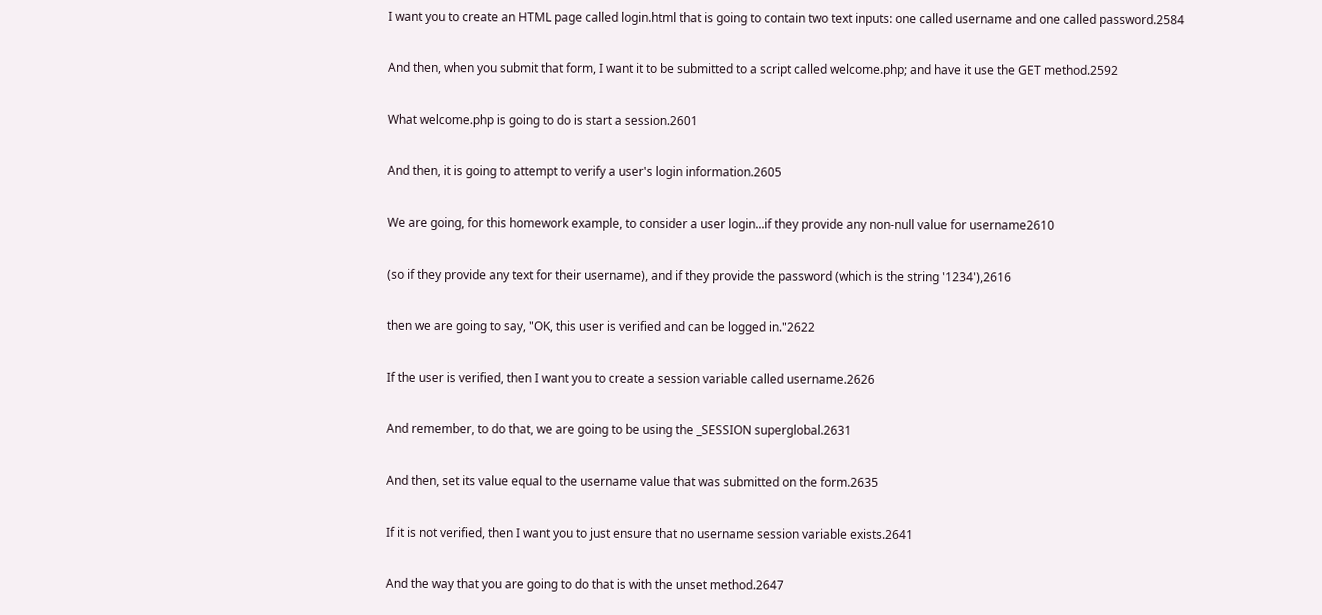I want you to create an HTML page called login.html that is going to contain two text inputs: one called username and one called password.2584

And then, when you submit that form, I want it to be submitted to a script called welcome.php; and have it use the GET method.2592

What welcome.php is going to do is start a session.2601

And then, it is going to attempt to verify a user's login information.2605

We are going, for this homework example, to consider a user login...if they provide any non-null value for username2610

(so if they provide any text for their username), and if they provide the password (which is the string '1234'),2616

then we are going to say, "OK, this user is verified and can be logged in."2622

If the user is verified, then I want you to create a session variable called username.2626

And remember, to do that, we are going to be using the _SESSION superglobal.2631

And then, set its value equal to the username value that was submitted on the form.2635

If it is not verified, then I want you to just ensure that no username session variable exists.2641

And the way that you are going to do that is with the unset method.2647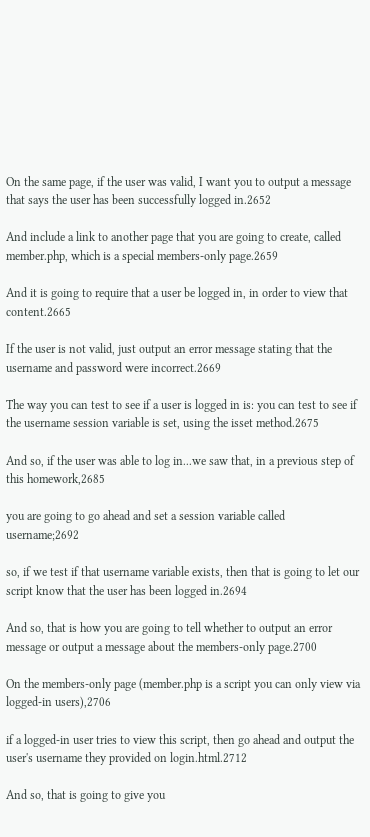On the same page, if the user was valid, I want you to output a message that says the user has been successfully logged in.2652

And include a link to another page that you are going to create, called member.php, which is a special members-only page.2659

And it is going to require that a user be logged in, in order to view that content.2665

If the user is not valid, just output an error message stating that the username and password were incorrect.2669

The way you can test to see if a user is logged in is: you can test to see if the username session variable is set, using the isset method.2675

And so, if the user was able to log in...we saw that, in a previous step of this homework,2685

you are going to go ahead and set a session variable called username;2692

so, if we test if that username variable exists, then that is going to let our script know that the user has been logged in.2694

And so, that is how you are going to tell whether to output an error message or output a message about the members-only page.2700

On the members-only page (member.php is a script you can only view via logged-in users),2706

if a logged-in user tries to view this script, then go ahead and output the user's username they provided on login.html.2712

And so, that is going to give you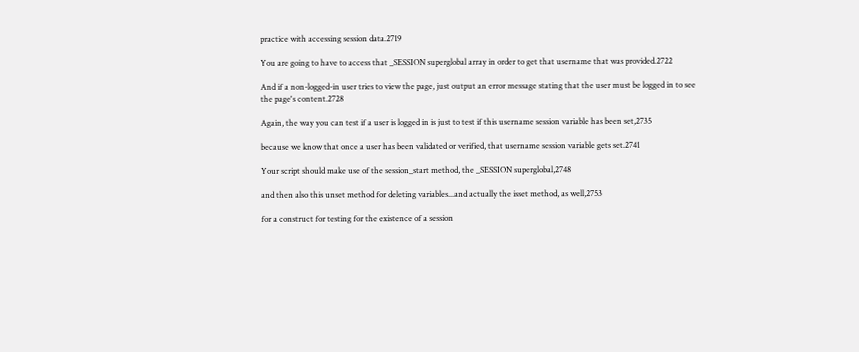practice with accessing session data.2719

You are going to have to access that _SESSION superglobal array in order to get that username that was provided.2722

And if a non-logged-in user tries to view the page, just output an error message stating that the user must be logged in to see the page's content.2728

Again, the way you can test if a user is logged in is just to test if this username session variable has been set,2735

because we know that once a user has been validated or verified, that username session variable gets set.2741

Your script should make use of the session_start method, the _SESSION superglobal,2748

and then also this unset method for deleting variables...and actually the isset method, as well,2753

for a construct for testing for the existence of a session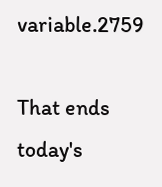variable.2759

That ends today's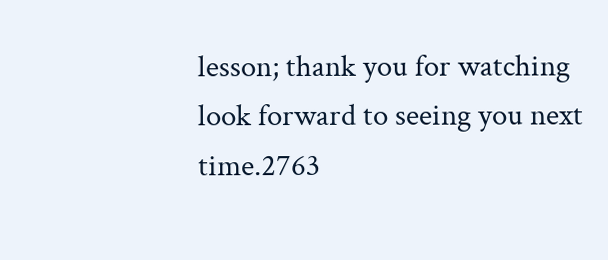lesson; thank you for watching look forward to seeing you next time.2763